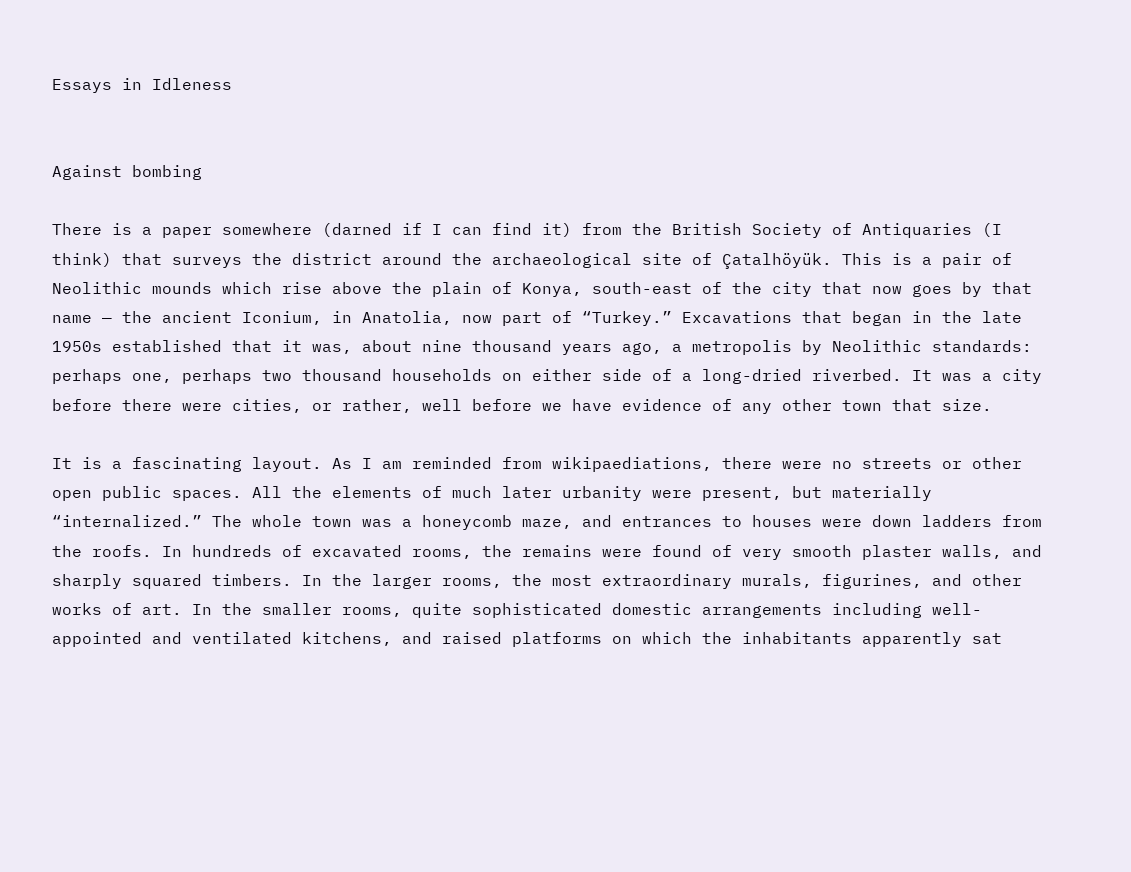Essays in Idleness


Against bombing

There is a paper somewhere (darned if I can find it) from the British Society of Antiquaries (I think) that surveys the district around the archaeological site of Çatalhöyük. This is a pair of Neolithic mounds which rise above the plain of Konya, south-east of the city that now goes by that name — the ancient Iconium, in Anatolia, now part of “Turkey.” Excavations that began in the late 1950s established that it was, about nine thousand years ago, a metropolis by Neolithic standards: perhaps one, perhaps two thousand households on either side of a long-dried riverbed. It was a city before there were cities, or rather, well before we have evidence of any other town that size.

It is a fascinating layout. As I am reminded from wikipaediations, there were no streets or other open public spaces. All the elements of much later urbanity were present, but materially “internalized.” The whole town was a honeycomb maze, and entrances to houses were down ladders from the roofs. In hundreds of excavated rooms, the remains were found of very smooth plaster walls, and sharply squared timbers. In the larger rooms, the most extraordinary murals, figurines, and other works of art. In the smaller rooms, quite sophisticated domestic arrangements including well-appointed and ventilated kitchens, and raised platforms on which the inhabitants apparently sat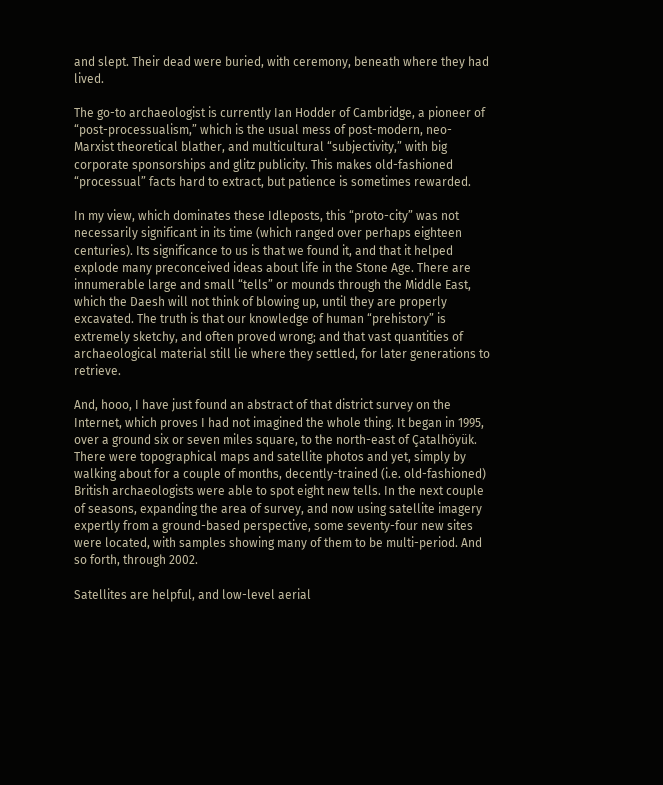and slept. Their dead were buried, with ceremony, beneath where they had lived.

The go-to archaeologist is currently Ian Hodder of Cambridge, a pioneer of “post-processualism,” which is the usual mess of post-modern, neo-Marxist theoretical blather, and multicultural “subjectivity,” with big corporate sponsorships and glitz publicity. This makes old-fashioned “processual” facts hard to extract, but patience is sometimes rewarded.

In my view, which dominates these Idleposts, this “proto-city” was not necessarily significant in its time (which ranged over perhaps eighteen centuries). Its significance to us is that we found it, and that it helped explode many preconceived ideas about life in the Stone Age. There are innumerable large and small “tells” or mounds through the Middle East, which the Daesh will not think of blowing up, until they are properly excavated. The truth is that our knowledge of human “prehistory” is extremely sketchy, and often proved wrong; and that vast quantities of archaeological material still lie where they settled, for later generations to retrieve.

And, hooo, I have just found an abstract of that district survey on the Internet, which proves I had not imagined the whole thing. It began in 1995, over a ground six or seven miles square, to the north-east of Çatalhöyük. There were topographical maps and satellite photos and yet, simply by walking about for a couple of months, decently-trained (i.e. old-fashioned) British archaeologists were able to spot eight new tells. In the next couple of seasons, expanding the area of survey, and now using satellite imagery expertly from a ground-based perspective, some seventy-four new sites were located, with samples showing many of them to be multi-period. And so forth, through 2002.

Satellites are helpful, and low-level aerial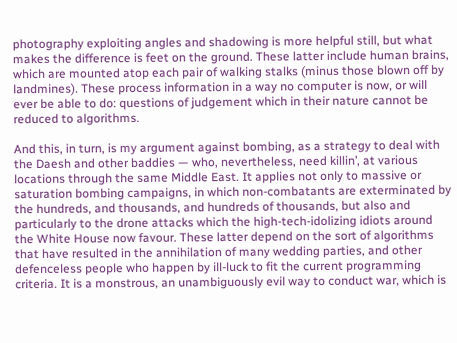photography exploiting angles and shadowing is more helpful still, but what makes the difference is feet on the ground. These latter include human brains, which are mounted atop each pair of walking stalks (minus those blown off by landmines). These process information in a way no computer is now, or will ever be able to do: questions of judgement which in their nature cannot be reduced to algorithms.

And this, in turn, is my argument against bombing, as a strategy to deal with the Daesh and other baddies — who, nevertheless, need killin’, at various locations through the same Middle East. It applies not only to massive or saturation bombing campaigns, in which non-combatants are exterminated by the hundreds, and thousands, and hundreds of thousands, but also and particularly to the drone attacks which the high-tech-idolizing idiots around the White House now favour. These latter depend on the sort of algorithms that have resulted in the annihilation of many wedding parties, and other defenceless people who happen by ill-luck to fit the current programming criteria. It is a monstrous, an unambiguously evil way to conduct war, which is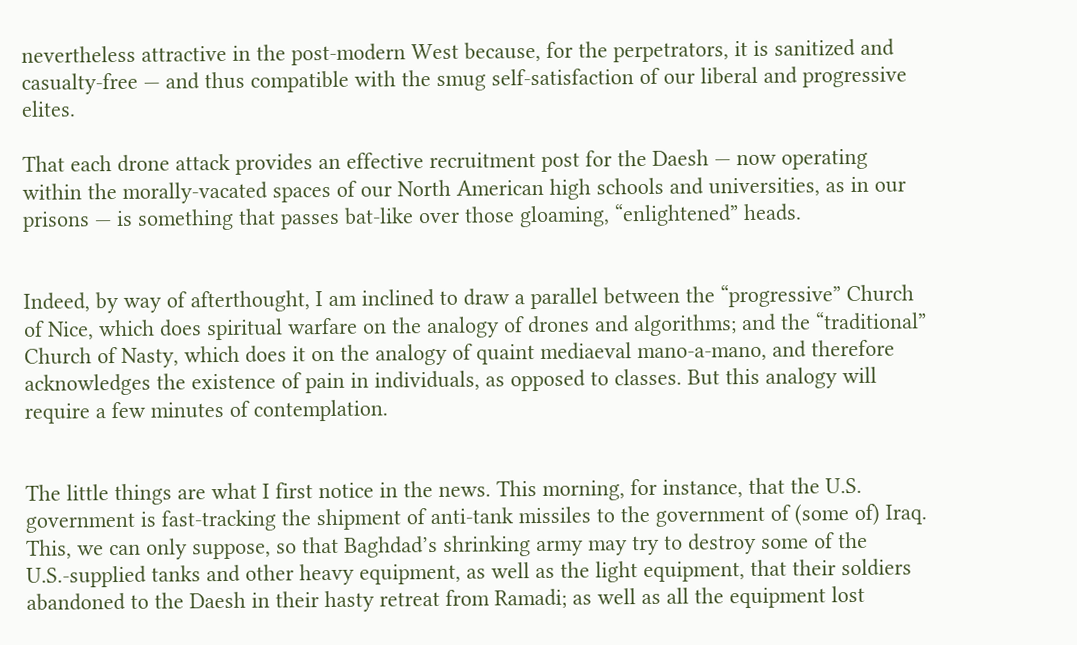nevertheless attractive in the post-modern West because, for the perpetrators, it is sanitized and casualty-free — and thus compatible with the smug self-satisfaction of our liberal and progressive elites.

That each drone attack provides an effective recruitment post for the Daesh — now operating within the morally-vacated spaces of our North American high schools and universities, as in our prisons — is something that passes bat-like over those gloaming, “enlightened” heads.


Indeed, by way of afterthought, I am inclined to draw a parallel between the “progressive” Church of Nice, which does spiritual warfare on the analogy of drones and algorithms; and the “traditional” Church of Nasty, which does it on the analogy of quaint mediaeval mano-a-mano, and therefore acknowledges the existence of pain in individuals, as opposed to classes. But this analogy will require a few minutes of contemplation.


The little things are what I first notice in the news. This morning, for instance, that the U.S. government is fast-tracking the shipment of anti-tank missiles to the government of (some of) Iraq. This, we can only suppose, so that Baghdad’s shrinking army may try to destroy some of the U.S.-supplied tanks and other heavy equipment, as well as the light equipment, that their soldiers abandoned to the Daesh in their hasty retreat from Ramadi; as well as all the equipment lost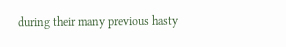during their many previous hasty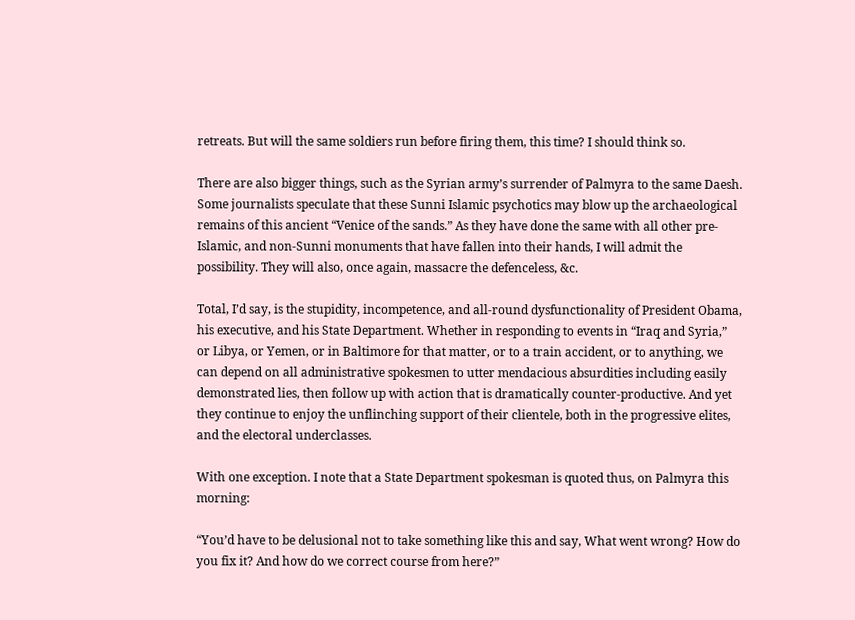retreats. But will the same soldiers run before firing them, this time? I should think so.

There are also bigger things, such as the Syrian army’s surrender of Palmyra to the same Daesh. Some journalists speculate that these Sunni Islamic psychotics may blow up the archaeological remains of this ancient “Venice of the sands.” As they have done the same with all other pre-Islamic, and non-Sunni monuments that have fallen into their hands, I will admit the possibility. They will also, once again, massacre the defenceless, &c.

Total, I’d say, is the stupidity, incompetence, and all-round dysfunctionality of President Obama, his executive, and his State Department. Whether in responding to events in “Iraq and Syria,” or Libya, or Yemen, or in Baltimore for that matter, or to a train accident, or to anything, we can depend on all administrative spokesmen to utter mendacious absurdities including easily demonstrated lies, then follow up with action that is dramatically counter-productive. And yet they continue to enjoy the unflinching support of their clientele, both in the progressive elites, and the electoral underclasses.

With one exception. I note that a State Department spokesman is quoted thus, on Palmyra this morning:

“You’d have to be delusional not to take something like this and say, What went wrong? How do you fix it? And how do we correct course from here?”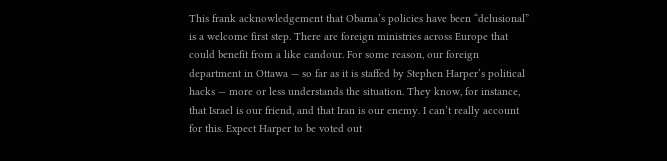This frank acknowledgement that Obama’s policies have been “delusional” is a welcome first step. There are foreign ministries across Europe that could benefit from a like candour. For some reason, our foreign department in Ottawa — so far as it is staffed by Stephen Harper’s political hacks — more or less understands the situation. They know, for instance, that Israel is our friend, and that Iran is our enemy. I can’t really account for this. Expect Harper to be voted out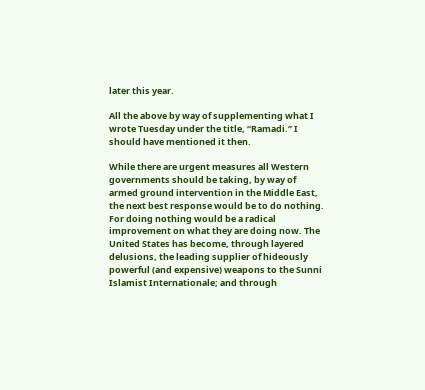later this year.

All the above by way of supplementing what I wrote Tuesday under the title, “Ramadi.” I should have mentioned it then.

While there are urgent measures all Western governments should be taking, by way of armed ground intervention in the Middle East, the next best response would be to do nothing. For doing nothing would be a radical improvement on what they are doing now. The United States has become, through layered delusions, the leading supplier of hideously powerful (and expensive) weapons to the Sunni Islamist Internationale; and through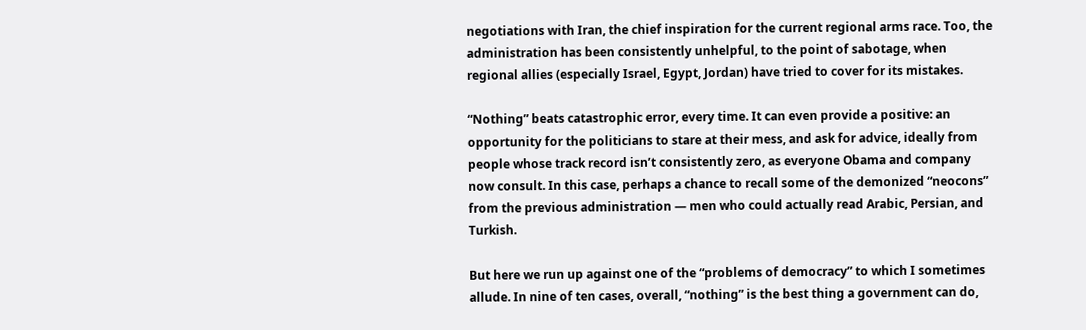negotiations with Iran, the chief inspiration for the current regional arms race. Too, the administration has been consistently unhelpful, to the point of sabotage, when regional allies (especially Israel, Egypt, Jordan) have tried to cover for its mistakes.

“Nothing” beats catastrophic error, every time. It can even provide a positive: an opportunity for the politicians to stare at their mess, and ask for advice, ideally from people whose track record isn’t consistently zero, as everyone Obama and company now consult. In this case, perhaps a chance to recall some of the demonized “neocons” from the previous administration — men who could actually read Arabic, Persian, and Turkish.

But here we run up against one of the “problems of democracy” to which I sometimes allude. In nine of ten cases, overall, “nothing” is the best thing a government can do,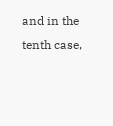and in the tenth case,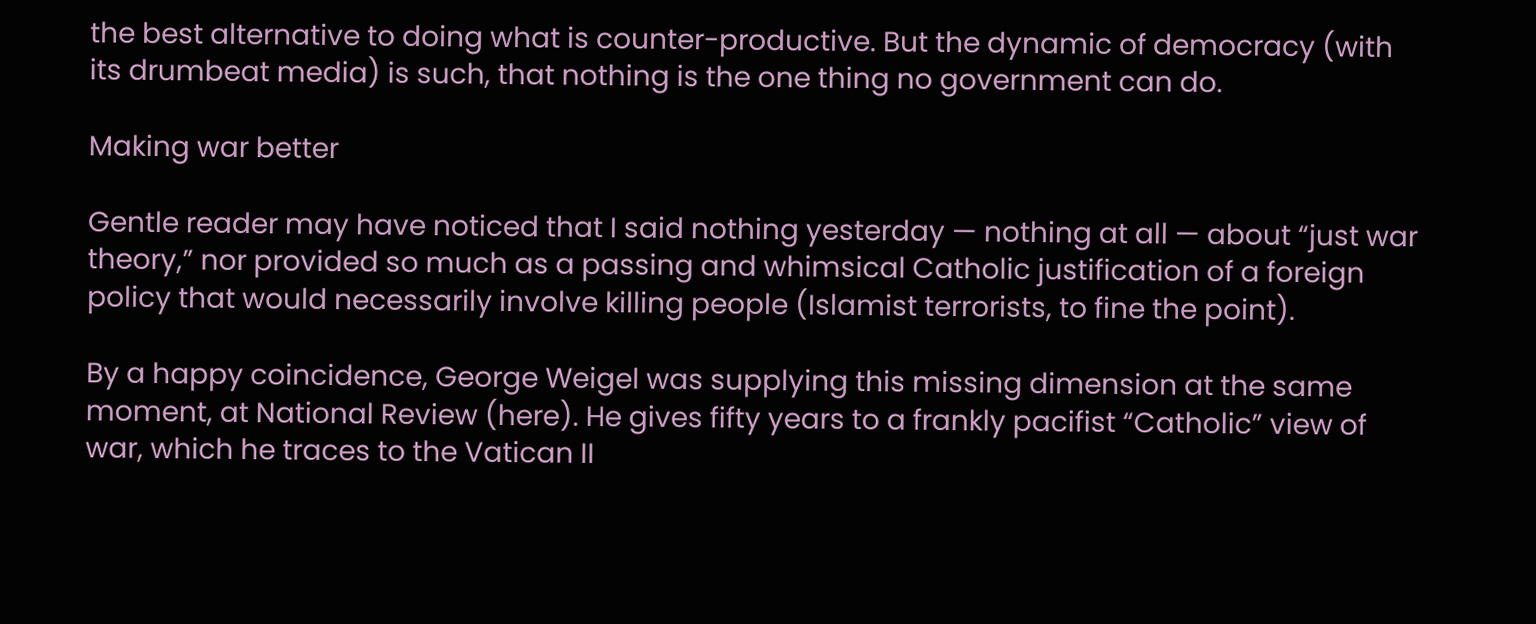the best alternative to doing what is counter-productive. But the dynamic of democracy (with its drumbeat media) is such, that nothing is the one thing no government can do.

Making war better

Gentle reader may have noticed that I said nothing yesterday — nothing at all — about “just war theory,” nor provided so much as a passing and whimsical Catholic justification of a foreign policy that would necessarily involve killing people (Islamist terrorists, to fine the point).

By a happy coincidence, George Weigel was supplying this missing dimension at the same moment, at National Review (here). He gives fifty years to a frankly pacifist “Catholic” view of war, which he traces to the Vatican II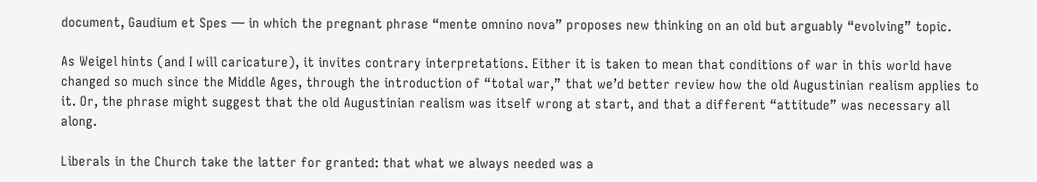document, Gaudium et Spes — in which the pregnant phrase “mente omnino nova” proposes new thinking on an old but arguably “evolving” topic.

As Weigel hints (and I will caricature), it invites contrary interpretations. Either it is taken to mean that conditions of war in this world have changed so much since the Middle Ages, through the introduction of “total war,” that we’d better review how the old Augustinian realism applies to it. Or, the phrase might suggest that the old Augustinian realism was itself wrong at start, and that a different “attitude” was necessary all along.

Liberals in the Church take the latter for granted: that what we always needed was a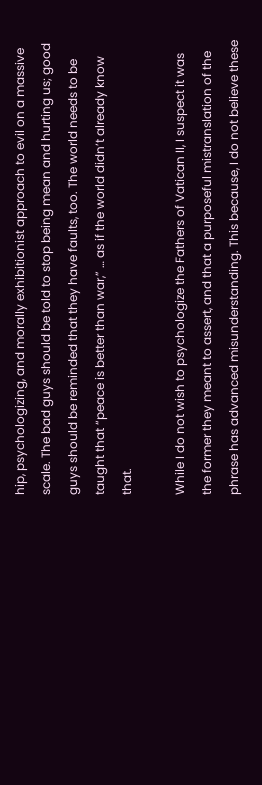hip, psychologizing, and morally exhibitionist approach to evil on a massive scale. The bad guys should be told to stop being mean and hurting us; good guys should be reminded that they have faults, too. The world needs to be taught that “peace is better than war,” … as if the world didn’t already know that.

While I do not wish to psychologize the Fathers of Vatican II, I suspect it was the former they meant to assert, and that a purposeful mistranslation of the phrase has advanced misunderstanding. This because, I do not believe these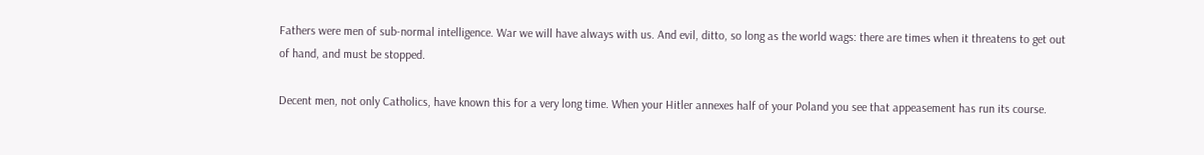Fathers were men of sub-normal intelligence. War we will have always with us. And evil, ditto, so long as the world wags: there are times when it threatens to get out of hand, and must be stopped.

Decent men, not only Catholics, have known this for a very long time. When your Hitler annexes half of your Poland you see that appeasement has run its course.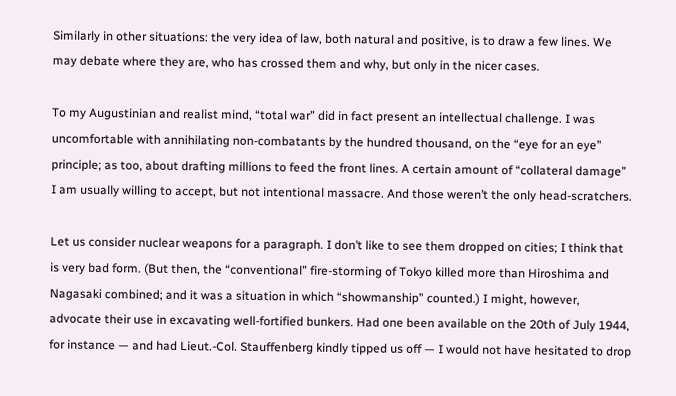Similarly in other situations: the very idea of law, both natural and positive, is to draw a few lines. We may debate where they are, who has crossed them and why, but only in the nicer cases.

To my Augustinian and realist mind, “total war” did in fact present an intellectual challenge. I was uncomfortable with annihilating non-combatants by the hundred thousand, on the “eye for an eye” principle; as too, about drafting millions to feed the front lines. A certain amount of “collateral damage” I am usually willing to accept, but not intentional massacre. And those weren’t the only head-scratchers.

Let us consider nuclear weapons for a paragraph. I don’t like to see them dropped on cities; I think that is very bad form. (But then, the “conventional” fire-storming of Tokyo killed more than Hiroshima and Nagasaki combined; and it was a situation in which “showmanship” counted.) I might, however, advocate their use in excavating well-fortified bunkers. Had one been available on the 20th of July 1944, for instance — and had Lieut.-Col. Stauffenberg kindly tipped us off — I would not have hesitated to drop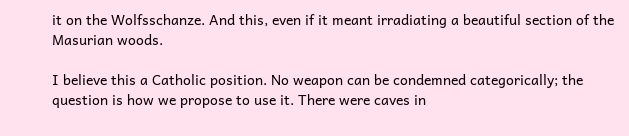it on the Wolfsschanze. And this, even if it meant irradiating a beautiful section of the Masurian woods.

I believe this a Catholic position. No weapon can be condemned categorically; the question is how we propose to use it. There were caves in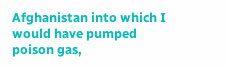Afghanistan into which I would have pumped poison gas,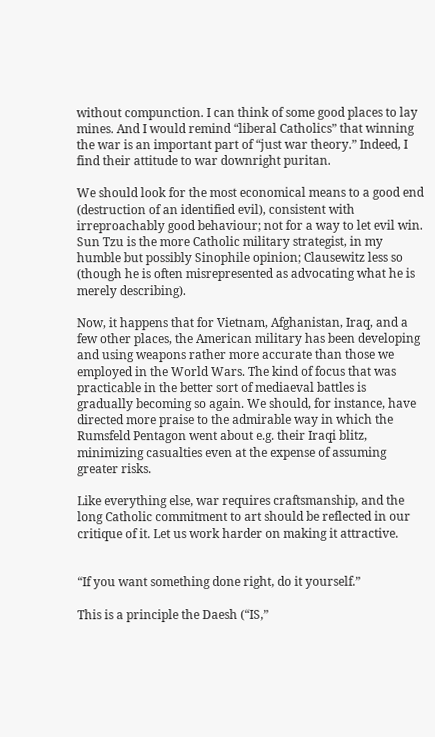without compunction. I can think of some good places to lay mines. And I would remind “liberal Catholics” that winning the war is an important part of “just war theory.” Indeed, I find their attitude to war downright puritan.

We should look for the most economical means to a good end (destruction of an identified evil), consistent with irreproachably good behaviour; not for a way to let evil win. Sun Tzu is the more Catholic military strategist, in my humble but possibly Sinophile opinion; Clausewitz less so (though he is often misrepresented as advocating what he is merely describing).

Now, it happens that for Vietnam, Afghanistan, Iraq, and a few other places, the American military has been developing and using weapons rather more accurate than those we employed in the World Wars. The kind of focus that was practicable in the better sort of mediaeval battles is gradually becoming so again. We should, for instance, have directed more praise to the admirable way in which the Rumsfeld Pentagon went about e.g. their Iraqi blitz, minimizing casualties even at the expense of assuming greater risks.

Like everything else, war requires craftsmanship, and the long Catholic commitment to art should be reflected in our critique of it. Let us work harder on making it attractive.


“If you want something done right, do it yourself.”

This is a principle the Daesh (“IS,”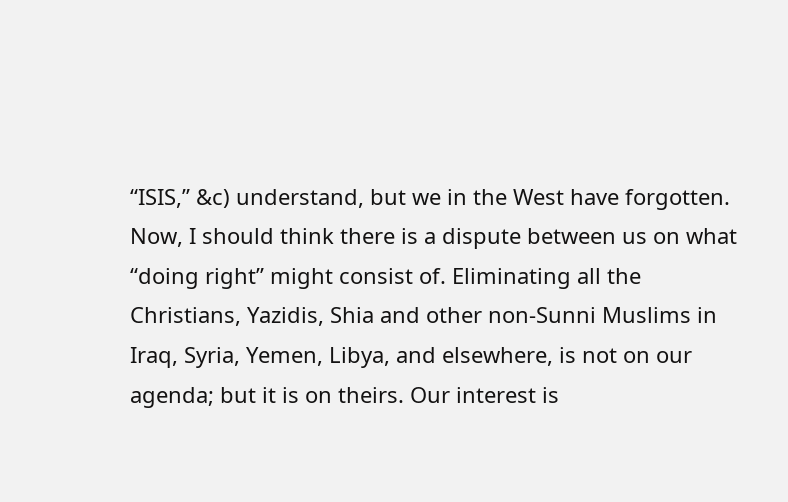“ISIS,” &c) understand, but we in the West have forgotten. Now, I should think there is a dispute between us on what “doing right” might consist of. Eliminating all the Christians, Yazidis, Shia and other non-Sunni Muslims in Iraq, Syria, Yemen, Libya, and elsewhere, is not on our agenda; but it is on theirs. Our interest is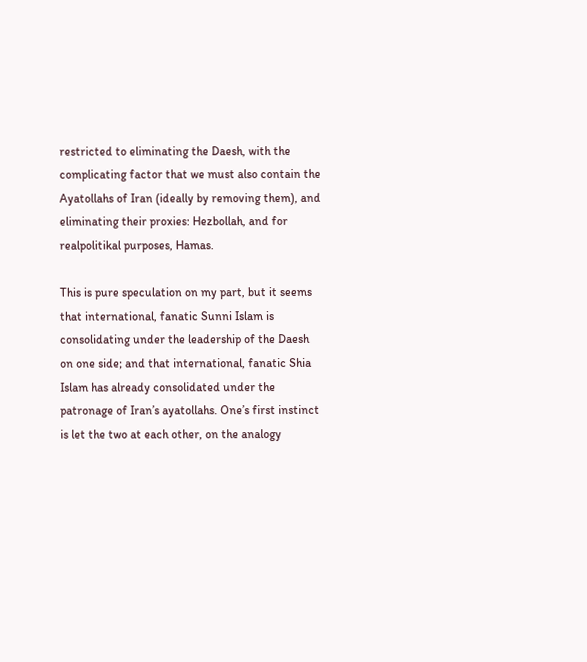restricted to eliminating the Daesh, with the complicating factor that we must also contain the Ayatollahs of Iran (ideally by removing them), and eliminating their proxies: Hezbollah, and for realpolitikal purposes, Hamas.

This is pure speculation on my part, but it seems that international, fanatic Sunni Islam is consolidating under the leadership of the Daesh on one side; and that international, fanatic Shia Islam has already consolidated under the patronage of Iran’s ayatollahs. One’s first instinct is let the two at each other, on the analogy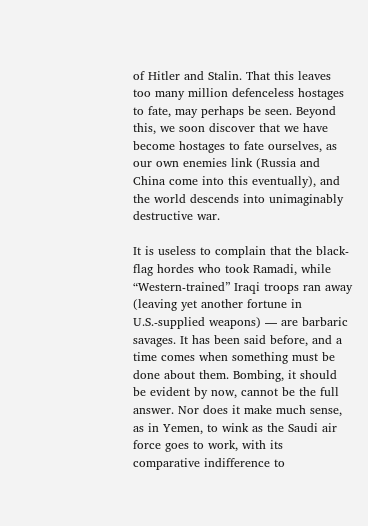of Hitler and Stalin. That this leaves too many million defenceless hostages to fate, may perhaps be seen. Beyond this, we soon discover that we have become hostages to fate ourselves, as our own enemies link (Russia and China come into this eventually), and the world descends into unimaginably destructive war.

It is useless to complain that the black-flag hordes who took Ramadi, while “Western-trained” Iraqi troops ran away (leaving yet another fortune in U.S.-supplied weapons) — are barbaric savages. It has been said before, and a time comes when something must be done about them. Bombing, it should be evident by now, cannot be the full answer. Nor does it make much sense, as in Yemen, to wink as the Saudi air force goes to work, with its comparative indifference to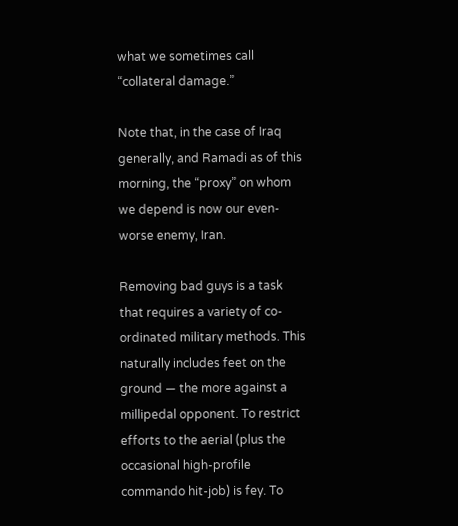what we sometimes call “collateral damage.”

Note that, in the case of Iraq generally, and Ramadi as of this morning, the “proxy” on whom we depend is now our even-worse enemy, Iran.

Removing bad guys is a task that requires a variety of co-ordinated military methods. This naturally includes feet on the ground — the more against a millipedal opponent. To restrict efforts to the aerial (plus the occasional high-profile commando hit-job) is fey. To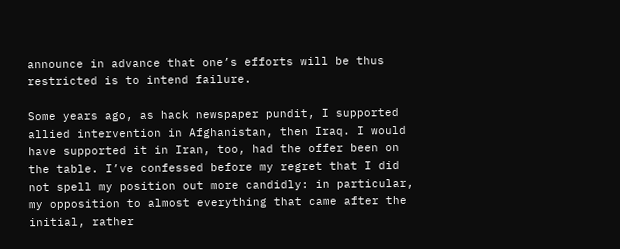announce in advance that one’s efforts will be thus restricted is to intend failure.

Some years ago, as hack newspaper pundit, I supported allied intervention in Afghanistan, then Iraq. I would have supported it in Iran, too, had the offer been on the table. I’ve confessed before my regret that I did not spell my position out more candidly: in particular, my opposition to almost everything that came after the initial, rather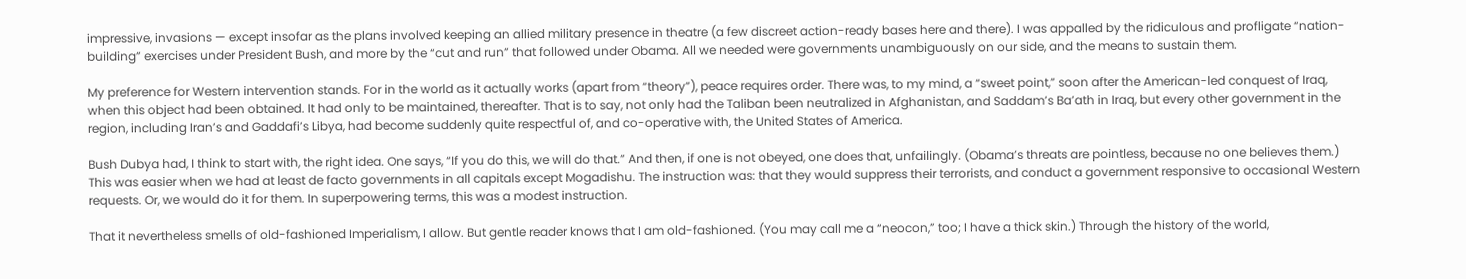impressive, invasions — except insofar as the plans involved keeping an allied military presence in theatre (a few discreet action-ready bases here and there). I was appalled by the ridiculous and profligate “nation-building” exercises under President Bush, and more by the “cut and run” that followed under Obama. All we needed were governments unambiguously on our side, and the means to sustain them.

My preference for Western intervention stands. For in the world as it actually works (apart from “theory”), peace requires order. There was, to my mind, a “sweet point,” soon after the American-led conquest of Iraq, when this object had been obtained. It had only to be maintained, thereafter. That is to say, not only had the Taliban been neutralized in Afghanistan, and Saddam’s Ba’ath in Iraq, but every other government in the region, including Iran’s and Gaddafi’s Libya, had become suddenly quite respectful of, and co-operative with, the United States of America.

Bush Dubya had, I think to start with, the right idea. One says, “If you do this, we will do that.” And then, if one is not obeyed, one does that, unfailingly. (Obama’s threats are pointless, because no one believes them.) This was easier when we had at least de facto governments in all capitals except Mogadishu. The instruction was: that they would suppress their terrorists, and conduct a government responsive to occasional Western requests. Or, we would do it for them. In superpowering terms, this was a modest instruction.

That it nevertheless smells of old-fashioned Imperialism, I allow. But gentle reader knows that I am old-fashioned. (You may call me a “neocon,” too; I have a thick skin.) Through the history of the world,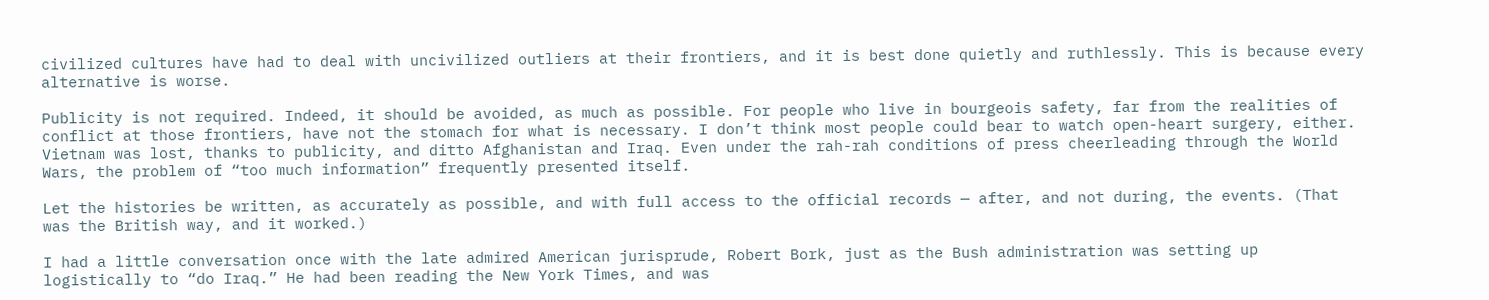civilized cultures have had to deal with uncivilized outliers at their frontiers, and it is best done quietly and ruthlessly. This is because every alternative is worse.

Publicity is not required. Indeed, it should be avoided, as much as possible. For people who live in bourgeois safety, far from the realities of conflict at those frontiers, have not the stomach for what is necessary. I don’t think most people could bear to watch open-heart surgery, either. Vietnam was lost, thanks to publicity, and ditto Afghanistan and Iraq. Even under the rah-rah conditions of press cheerleading through the World Wars, the problem of “too much information” frequently presented itself.

Let the histories be written, as accurately as possible, and with full access to the official records — after, and not during, the events. (That was the British way, and it worked.)

I had a little conversation once with the late admired American jurisprude, Robert Bork, just as the Bush administration was setting up logistically to “do Iraq.” He had been reading the New York Times, and was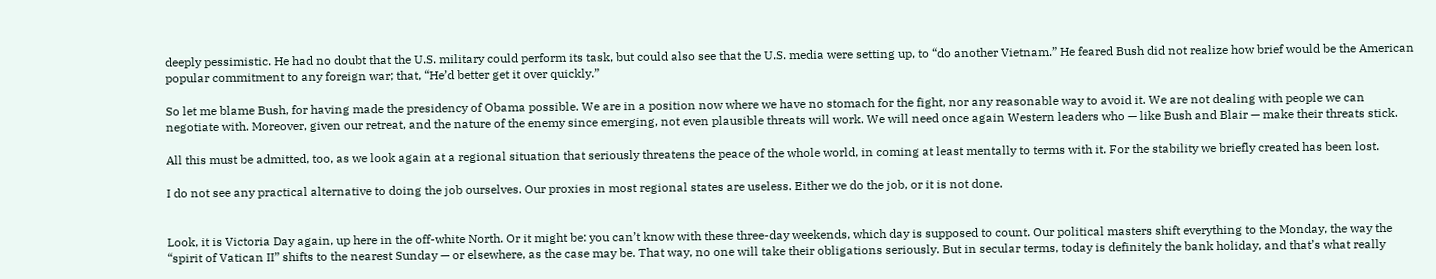deeply pessimistic. He had no doubt that the U.S. military could perform its task, but could also see that the U.S. media were setting up, to “do another Vietnam.” He feared Bush did not realize how brief would be the American popular commitment to any foreign war; that, “He’d better get it over quickly.”

So let me blame Bush, for having made the presidency of Obama possible. We are in a position now where we have no stomach for the fight, nor any reasonable way to avoid it. We are not dealing with people we can negotiate with. Moreover, given our retreat, and the nature of the enemy since emerging, not even plausible threats will work. We will need once again Western leaders who — like Bush and Blair — make their threats stick.

All this must be admitted, too, as we look again at a regional situation that seriously threatens the peace of the whole world, in coming at least mentally to terms with it. For the stability we briefly created has been lost.

I do not see any practical alternative to doing the job ourselves. Our proxies in most regional states are useless. Either we do the job, or it is not done.


Look, it is Victoria Day again, up here in the off-white North. Or it might be: you can’t know with these three-day weekends, which day is supposed to count. Our political masters shift everything to the Monday, the way the “spirit of Vatican II” shifts to the nearest Sunday — or elsewhere, as the case may be. That way, no one will take their obligations seriously. But in secular terms, today is definitely the bank holiday, and that’s what really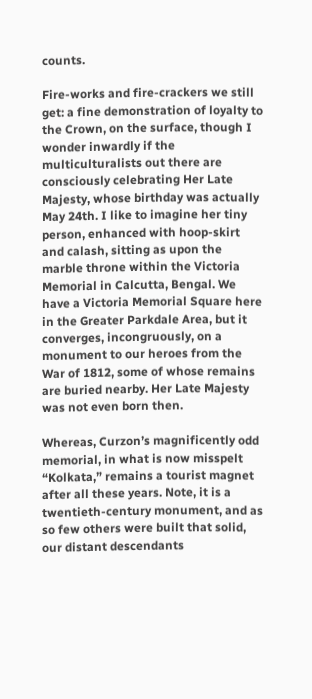counts.

Fire-works and fire-crackers we still get: a fine demonstration of loyalty to the Crown, on the surface, though I wonder inwardly if the multiculturalists out there are consciously celebrating Her Late Majesty, whose birthday was actually May 24th. I like to imagine her tiny person, enhanced with hoop-skirt and calash, sitting as upon the marble throne within the Victoria Memorial in Calcutta, Bengal. We have a Victoria Memorial Square here in the Greater Parkdale Area, but it converges, incongruously, on a monument to our heroes from the War of 1812, some of whose remains are buried nearby. Her Late Majesty was not even born then.

Whereas, Curzon’s magnificently odd memorial, in what is now misspelt “Kolkata,” remains a tourist magnet after all these years. Note, it is a twentieth-century monument, and as so few others were built that solid, our distant descendants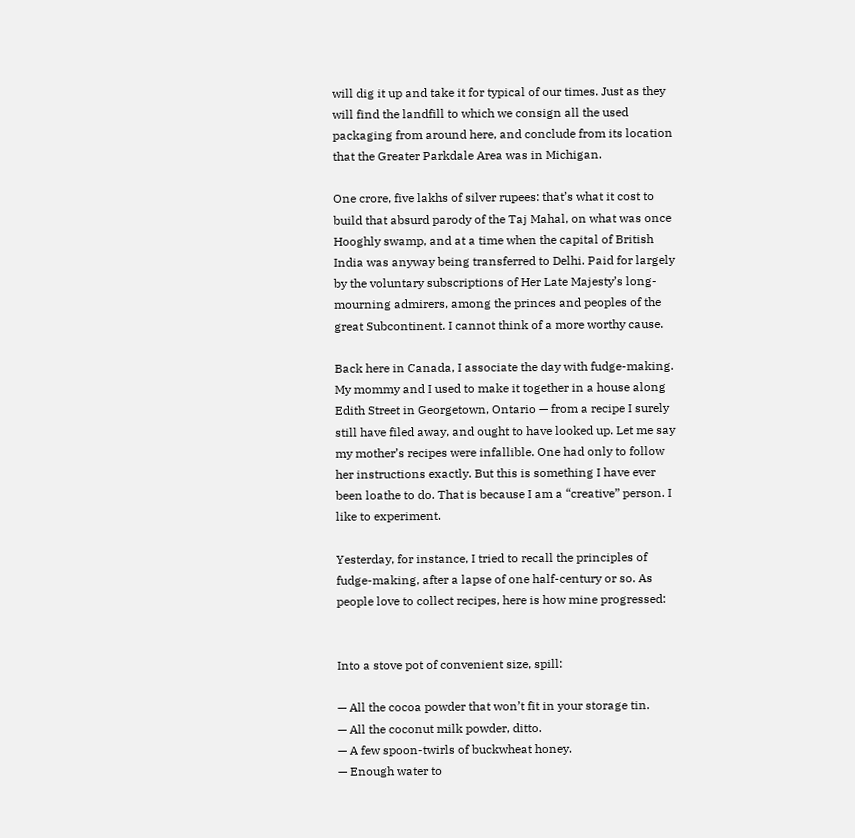will dig it up and take it for typical of our times. Just as they will find the landfill to which we consign all the used packaging from around here, and conclude from its location that the Greater Parkdale Area was in Michigan.

One crore, five lakhs of silver rupees: that’s what it cost to build that absurd parody of the Taj Mahal, on what was once Hooghly swamp, and at a time when the capital of British India was anyway being transferred to Delhi. Paid for largely by the voluntary subscriptions of Her Late Majesty’s long-mourning admirers, among the princes and peoples of the great Subcontinent. I cannot think of a more worthy cause.

Back here in Canada, I associate the day with fudge-making. My mommy and I used to make it together in a house along Edith Street in Georgetown, Ontario — from a recipe I surely still have filed away, and ought to have looked up. Let me say my mother’s recipes were infallible. One had only to follow her instructions exactly. But this is something I have ever been loathe to do. That is because I am a “creative” person. I like to experiment.

Yesterday, for instance, I tried to recall the principles of fudge-making, after a lapse of one half-century or so. As people love to collect recipes, here is how mine progressed:


Into a stove pot of convenient size, spill:

— All the cocoa powder that won’t fit in your storage tin.
— All the coconut milk powder, ditto.
— A few spoon-twirls of buckwheat honey.
— Enough water to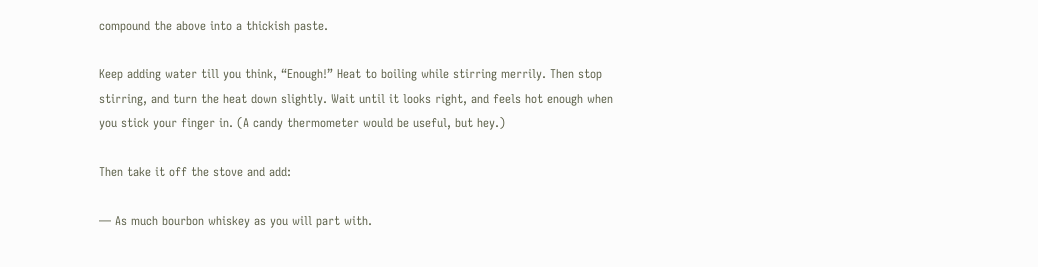compound the above into a thickish paste.

Keep adding water till you think, “Enough!” Heat to boiling while stirring merrily. Then stop stirring, and turn the heat down slightly. Wait until it looks right, and feels hot enough when you stick your finger in. (A candy thermometer would be useful, but hey.)

Then take it off the stove and add:

— As much bourbon whiskey as you will part with.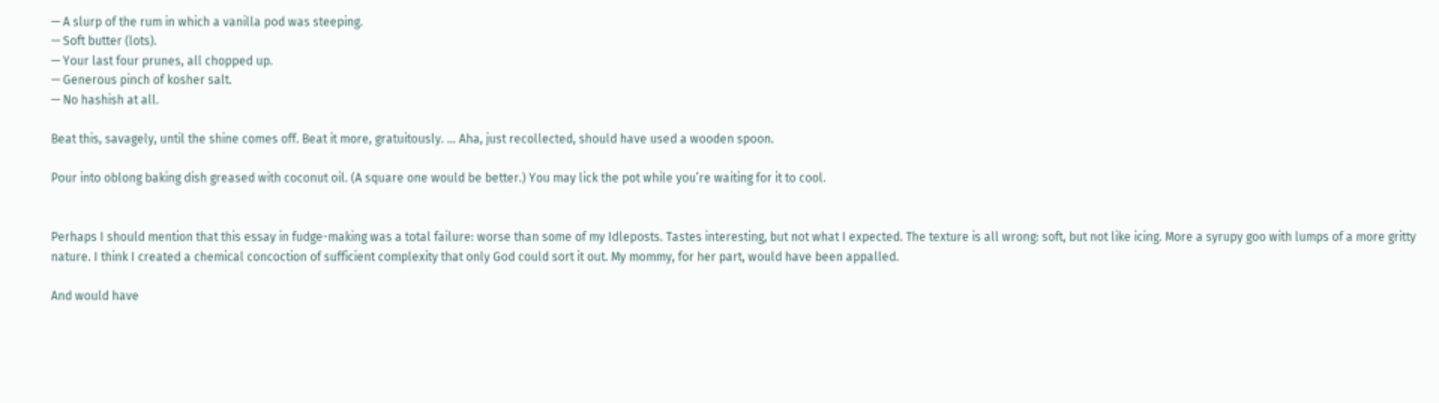— A slurp of the rum in which a vanilla pod was steeping.
— Soft butter (lots).
— Your last four prunes, all chopped up.
— Generous pinch of kosher salt.
— No hashish at all.

Beat this, savagely, until the shine comes off. Beat it more, gratuitously. … Aha, just recollected, should have used a wooden spoon.

Pour into oblong baking dish greased with coconut oil. (A square one would be better.) You may lick the pot while you’re waiting for it to cool.


Perhaps I should mention that this essay in fudge-making was a total failure: worse than some of my Idleposts. Tastes interesting, but not what I expected. The texture is all wrong: soft, but not like icing. More a syrupy goo with lumps of a more gritty nature. I think I created a chemical concoction of sufficient complexity that only God could sort it out. My mommy, for her part, would have been appalled.

And would have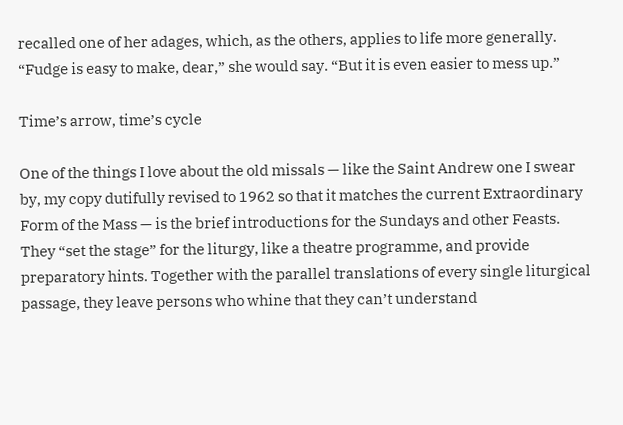recalled one of her adages, which, as the others, applies to life more generally. “Fudge is easy to make, dear,” she would say. “But it is even easier to mess up.”

Time’s arrow, time’s cycle

One of the things I love about the old missals — like the Saint Andrew one I swear by, my copy dutifully revised to 1962 so that it matches the current Extraordinary Form of the Mass — is the brief introductions for the Sundays and other Feasts. They “set the stage” for the liturgy, like a theatre programme, and provide preparatory hints. Together with the parallel translations of every single liturgical passage, they leave persons who whine that they can’t understand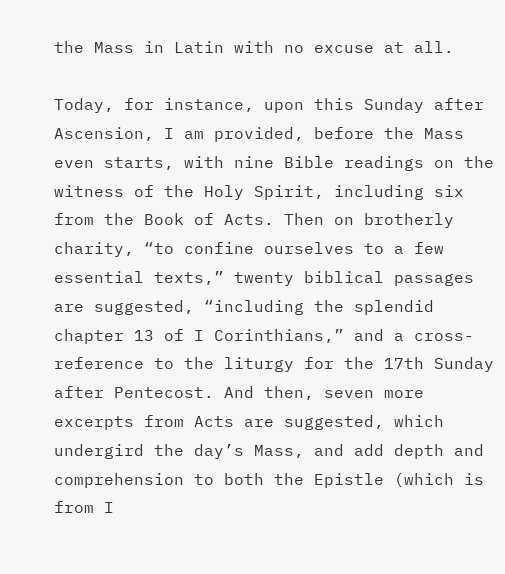the Mass in Latin with no excuse at all.

Today, for instance, upon this Sunday after Ascension, I am provided, before the Mass even starts, with nine Bible readings on the witness of the Holy Spirit, including six from the Book of Acts. Then on brotherly charity, “to confine ourselves to a few essential texts,” twenty biblical passages are suggested, “including the splendid chapter 13 of I Corinthians,” and a cross-reference to the liturgy for the 17th Sunday after Pentecost. And then, seven more excerpts from Acts are suggested, which undergird the day’s Mass, and add depth and comprehension to both the Epistle (which is from I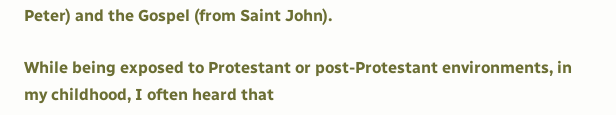Peter) and the Gospel (from Saint John).

While being exposed to Protestant or post-Protestant environments, in my childhood, I often heard that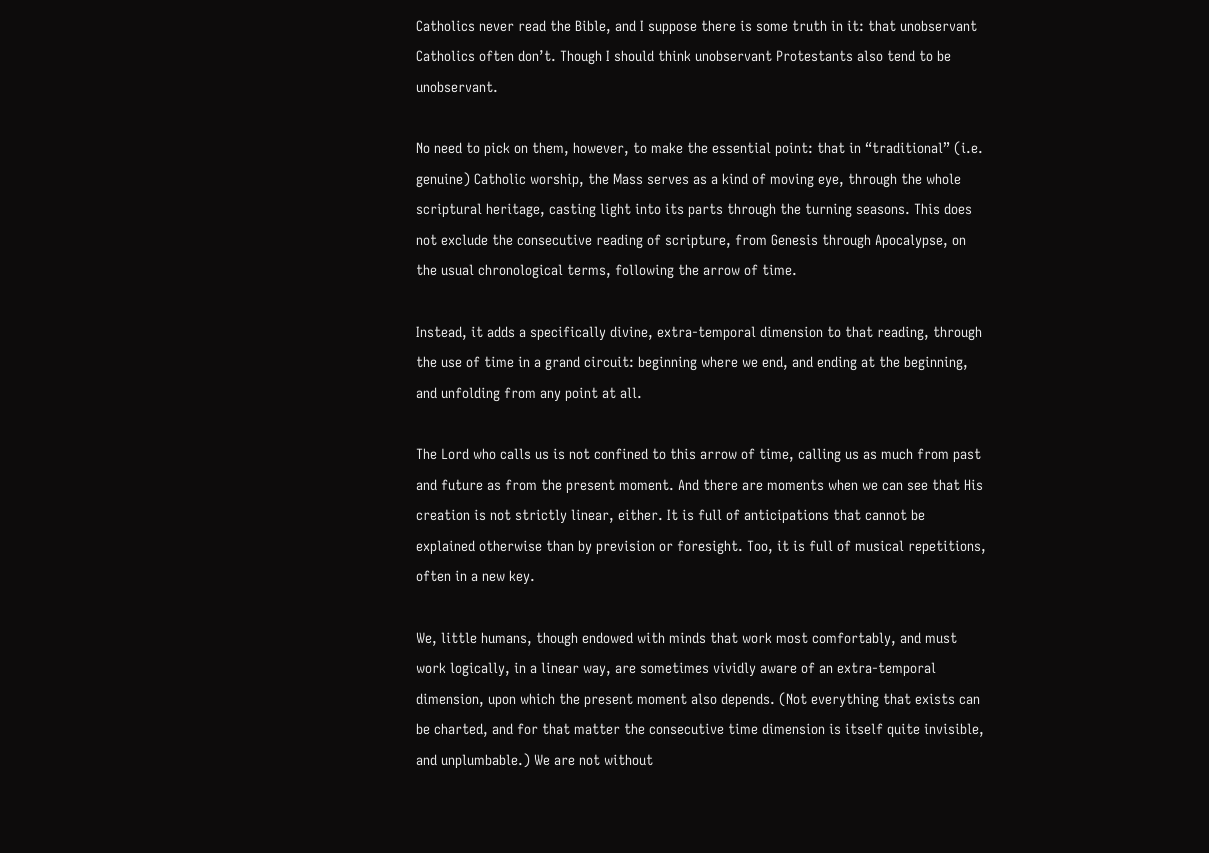Catholics never read the Bible, and I suppose there is some truth in it: that unobservant Catholics often don’t. Though I should think unobservant Protestants also tend to be unobservant.

No need to pick on them, however, to make the essential point: that in “traditional” (i.e. genuine) Catholic worship, the Mass serves as a kind of moving eye, through the whole scriptural heritage, casting light into its parts through the turning seasons. This does not exclude the consecutive reading of scripture, from Genesis through Apocalypse, on the usual chronological terms, following the arrow of time.

Instead, it adds a specifically divine, extra-temporal dimension to that reading, through the use of time in a grand circuit: beginning where we end, and ending at the beginning, and unfolding from any point at all.

The Lord who calls us is not confined to this arrow of time, calling us as much from past and future as from the present moment. And there are moments when we can see that His creation is not strictly linear, either. It is full of anticipations that cannot be explained otherwise than by prevision or foresight. Too, it is full of musical repetitions, often in a new key.

We, little humans, though endowed with minds that work most comfortably, and must work logically, in a linear way, are sometimes vividly aware of an extra-temporal dimension, upon which the present moment also depends. (Not everything that exists can be charted, and for that matter the consecutive time dimension is itself quite invisible, and unplumbable.) We are not without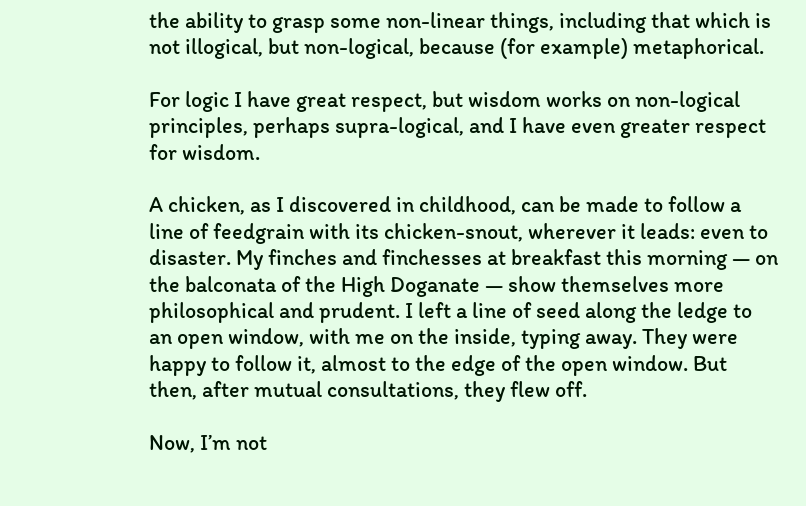the ability to grasp some non-linear things, including that which is not illogical, but non-logical, because (for example) metaphorical.

For logic I have great respect, but wisdom works on non-logical principles, perhaps supra-logical, and I have even greater respect for wisdom.

A chicken, as I discovered in childhood, can be made to follow a line of feedgrain with its chicken-snout, wherever it leads: even to disaster. My finches and finchesses at breakfast this morning — on the balconata of the High Doganate — show themselves more philosophical and prudent. I left a line of seed along the ledge to an open window, with me on the inside, typing away. They were happy to follow it, almost to the edge of the open window. But then, after mutual consultations, they flew off.

Now, I’m not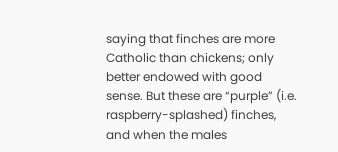saying that finches are more Catholic than chickens; only better endowed with good sense. But these are “purple” (i.e. raspberry-splashed) finches, and when the males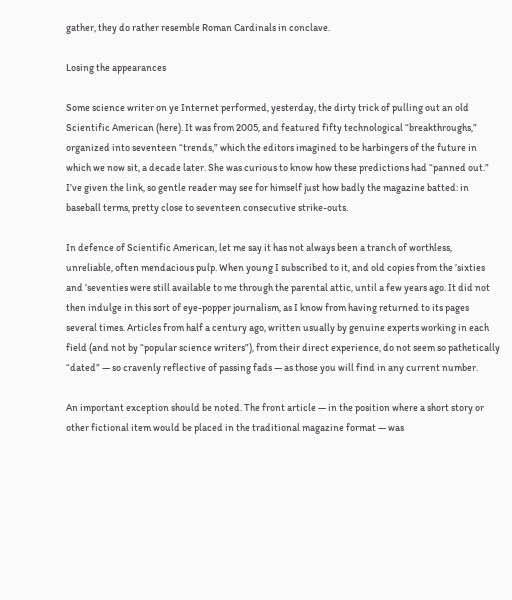gather, they do rather resemble Roman Cardinals in conclave.

Losing the appearances

Some science writer on ye Internet performed, yesterday, the dirty trick of pulling out an old Scientific American (here). It was from 2005, and featured fifty technological “breakthroughs,” organized into seventeen “trends,” which the editors imagined to be harbingers of the future in which we now sit, a decade later. She was curious to know how these predictions had “panned out.” I’ve given the link, so gentle reader may see for himself just how badly the magazine batted: in baseball terms, pretty close to seventeen consecutive strike-outs.

In defence of Scientific American, let me say it has not always been a tranch of worthless, unreliable, often mendacious pulp. When young I subscribed to it, and old copies from the ’sixties and ’seventies were still available to me through the parental attic, until a few years ago. It did not then indulge in this sort of eye-popper journalism, as I know from having returned to its pages several times. Articles from half a century ago, written usually by genuine experts working in each field (and not by “popular science writers”), from their direct experience, do not seem so pathetically “dated” — so cravenly reflective of passing fads — as those you will find in any current number.

An important exception should be noted. The front article — in the position where a short story or other fictional item would be placed in the traditional magazine format — was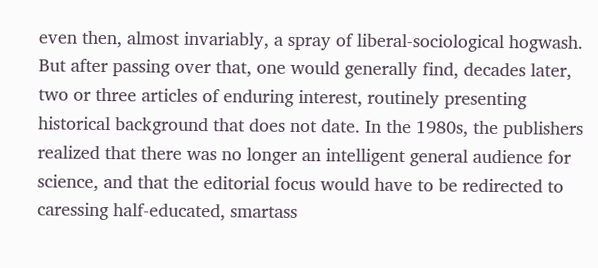even then, almost invariably, a spray of liberal-sociological hogwash. But after passing over that, one would generally find, decades later, two or three articles of enduring interest, routinely presenting historical background that does not date. In the 1980s, the publishers realized that there was no longer an intelligent general audience for science, and that the editorial focus would have to be redirected to caressing half-educated, smartass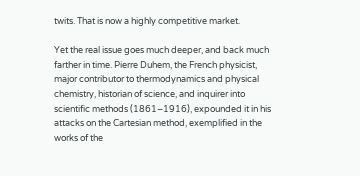twits. That is now a highly competitive market.

Yet the real issue goes much deeper, and back much farther in time. Pierre Duhem, the French physicist, major contributor to thermodynamics and physical chemistry, historian of science, and inquirer into scientific methods (1861–1916), expounded it in his attacks on the Cartesian method, exemplified in the works of the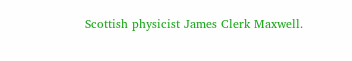Scottish physicist James Clerk Maxwell.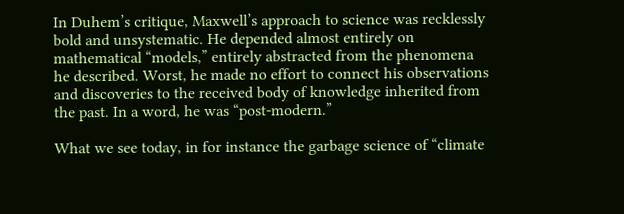In Duhem’s critique, Maxwell’s approach to science was recklessly bold and unsystematic. He depended almost entirely on mathematical “models,” entirely abstracted from the phenomena he described. Worst, he made no effort to connect his observations and discoveries to the received body of knowledge inherited from the past. In a word, he was “post-modern.”

What we see today, in for instance the garbage science of “climate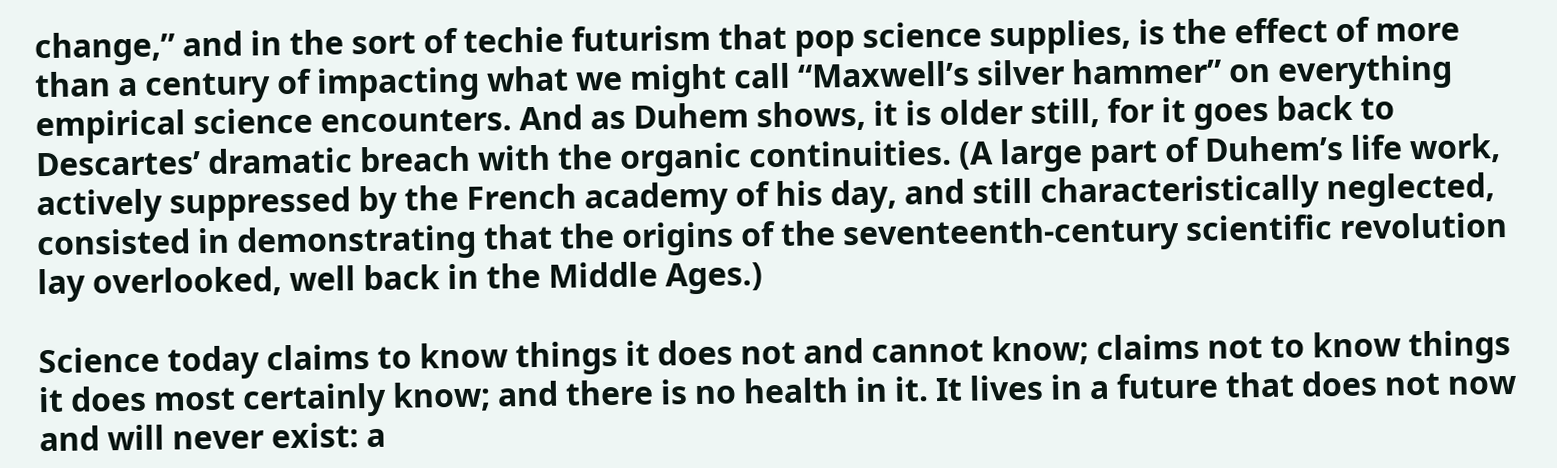change,” and in the sort of techie futurism that pop science supplies, is the effect of more than a century of impacting what we might call “Maxwell’s silver hammer” on everything empirical science encounters. And as Duhem shows, it is older still, for it goes back to Descartes’ dramatic breach with the organic continuities. (A large part of Duhem’s life work, actively suppressed by the French academy of his day, and still characteristically neglected, consisted in demonstrating that the origins of the seventeenth-century scientific revolution lay overlooked, well back in the Middle Ages.)

Science today claims to know things it does not and cannot know; claims not to know things it does most certainly know; and there is no health in it. It lives in a future that does not now and will never exist: a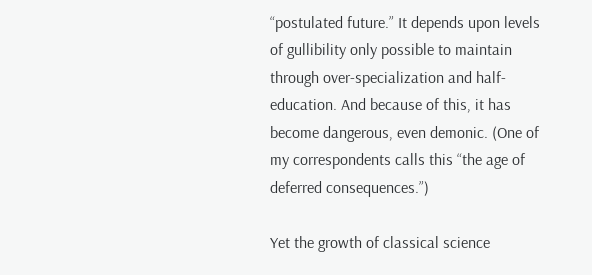“postulated future.” It depends upon levels of gullibility only possible to maintain through over-specialization and half-education. And because of this, it has become dangerous, even demonic. (One of my correspondents calls this “the age of deferred consequences.”)

Yet the growth of classical science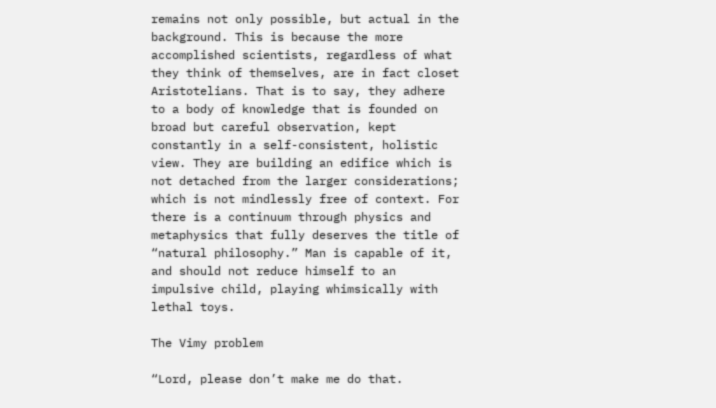remains not only possible, but actual in the background. This is because the more accomplished scientists, regardless of what they think of themselves, are in fact closet Aristotelians. That is to say, they adhere to a body of knowledge that is founded on broad but careful observation, kept constantly in a self-consistent, holistic view. They are building an edifice which is not detached from the larger considerations; which is not mindlessly free of context. For there is a continuum through physics and metaphysics that fully deserves the title of “natural philosophy.” Man is capable of it, and should not reduce himself to an impulsive child, playing whimsically with lethal toys.

The Vimy problem

“Lord, please don’t make me do that.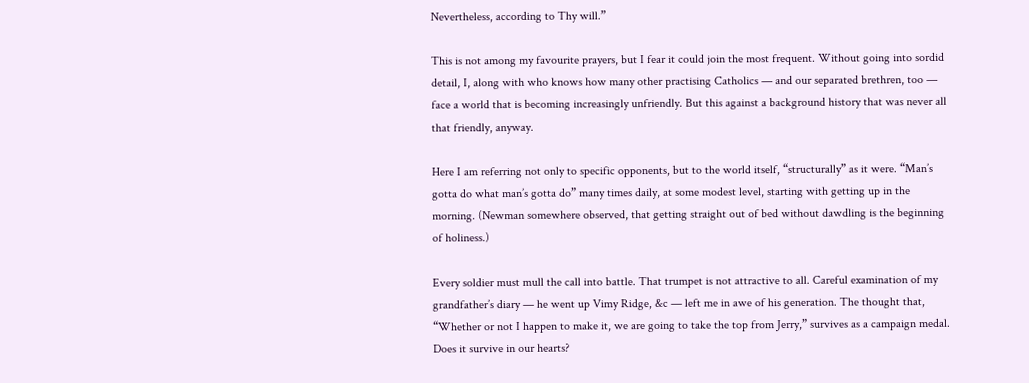Nevertheless, according to Thy will.”

This is not among my favourite prayers, but I fear it could join the most frequent. Without going into sordid detail, I, along with who knows how many other practising Catholics — and our separated brethren, too — face a world that is becoming increasingly unfriendly. But this against a background history that was never all that friendly, anyway.

Here I am referring not only to specific opponents, but to the world itself, “structurally” as it were. “Man’s gotta do what man’s gotta do” many times daily, at some modest level, starting with getting up in the morning. (Newman somewhere observed, that getting straight out of bed without dawdling is the beginning of holiness.)

Every soldier must mull the call into battle. That trumpet is not attractive to all. Careful examination of my grandfather’s diary — he went up Vimy Ridge, &c — left me in awe of his generation. The thought that, “Whether or not I happen to make it, we are going to take the top from Jerry,” survives as a campaign medal. Does it survive in our hearts?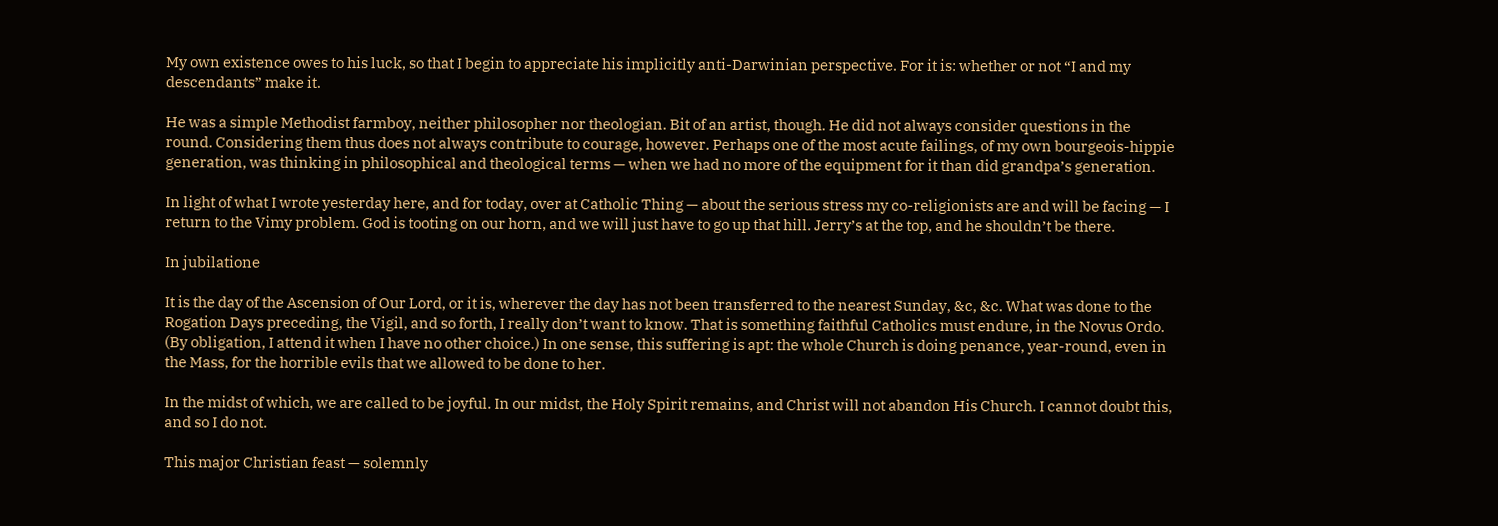My own existence owes to his luck, so that I begin to appreciate his implicitly anti-Darwinian perspective. For it is: whether or not “I and my descendants” make it.

He was a simple Methodist farmboy, neither philosopher nor theologian. Bit of an artist, though. He did not always consider questions in the round. Considering them thus does not always contribute to courage, however. Perhaps one of the most acute failings, of my own bourgeois-hippie generation, was thinking in philosophical and theological terms — when we had no more of the equipment for it than did grandpa’s generation.

In light of what I wrote yesterday here, and for today, over at Catholic Thing — about the serious stress my co-religionists are and will be facing — I return to the Vimy problem. God is tooting on our horn, and we will just have to go up that hill. Jerry’s at the top, and he shouldn’t be there.

In jubilatione

It is the day of the Ascension of Our Lord, or it is, wherever the day has not been transferred to the nearest Sunday, &c, &c. What was done to the Rogation Days preceding, the Vigil, and so forth, I really don’t want to know. That is something faithful Catholics must endure, in the Novus Ordo. (By obligation, I attend it when I have no other choice.) In one sense, this suffering is apt: the whole Church is doing penance, year-round, even in the Mass, for the horrible evils that we allowed to be done to her.

In the midst of which, we are called to be joyful. In our midst, the Holy Spirit remains, and Christ will not abandon His Church. I cannot doubt this, and so I do not.

This major Christian feast — solemnly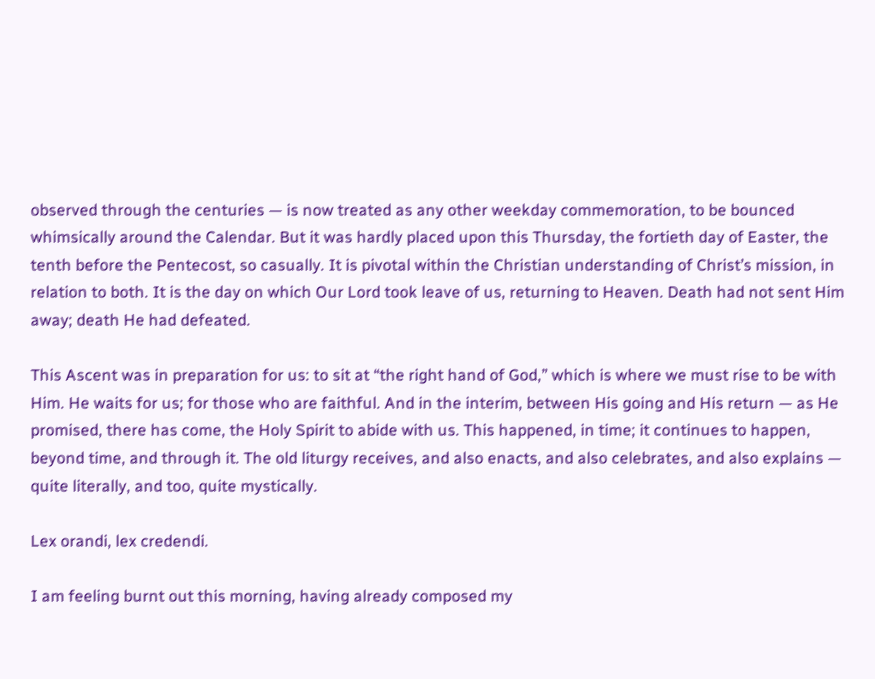observed through the centuries — is now treated as any other weekday commemoration, to be bounced whimsically around the Calendar. But it was hardly placed upon this Thursday, the fortieth day of Easter, the tenth before the Pentecost, so casually. It is pivotal within the Christian understanding of Christ’s mission, in relation to both. It is the day on which Our Lord took leave of us, returning to Heaven. Death had not sent Him away; death He had defeated.

This Ascent was in preparation for us: to sit at “the right hand of God,” which is where we must rise to be with Him. He waits for us; for those who are faithful. And in the interim, between His going and His return — as He promised, there has come, the Holy Spirit to abide with us. This happened, in time; it continues to happen, beyond time, and through it. The old liturgy receives, and also enacts, and also celebrates, and also explains — quite literally, and too, quite mystically.

Lex orandi, lex credendi.

I am feeling burnt out this morning, having already composed my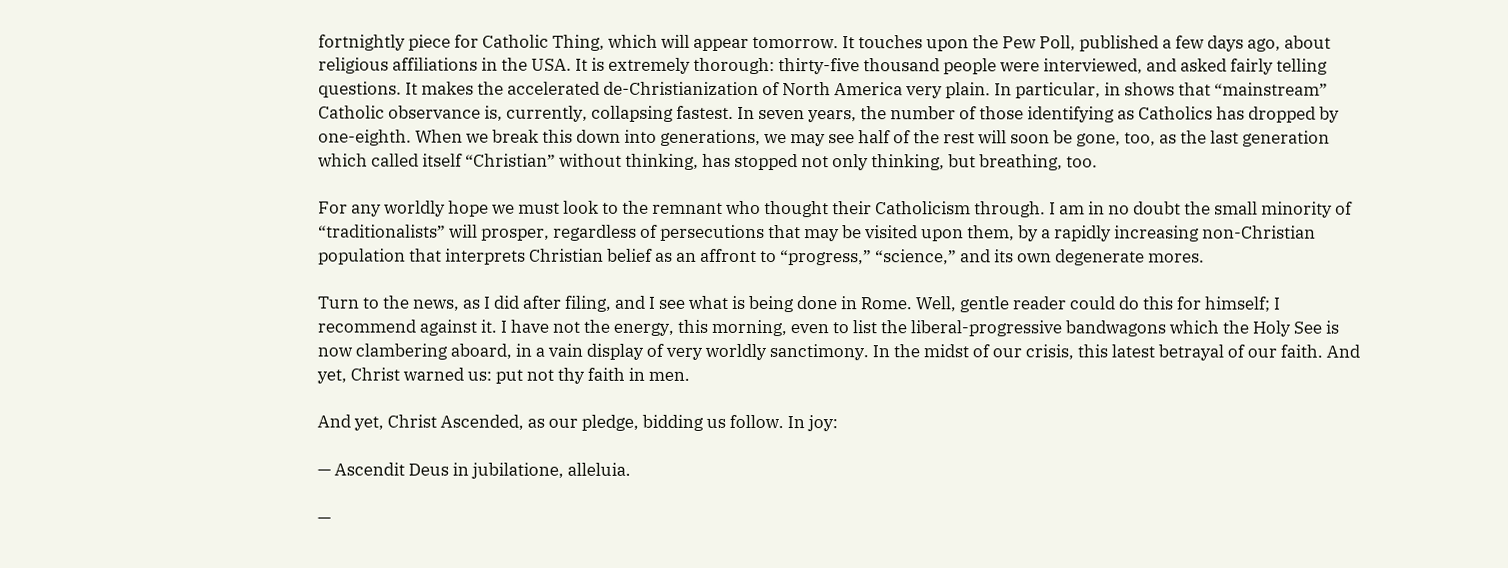fortnightly piece for Catholic Thing, which will appear tomorrow. It touches upon the Pew Poll, published a few days ago, about religious affiliations in the USA. It is extremely thorough: thirty-five thousand people were interviewed, and asked fairly telling questions. It makes the accelerated de-Christianization of North America very plain. In particular, in shows that “mainstream” Catholic observance is, currently, collapsing fastest. In seven years, the number of those identifying as Catholics has dropped by one-eighth. When we break this down into generations, we may see half of the rest will soon be gone, too, as the last generation which called itself “Christian” without thinking, has stopped not only thinking, but breathing, too.

For any worldly hope we must look to the remnant who thought their Catholicism through. I am in no doubt the small minority of “traditionalists” will prosper, regardless of persecutions that may be visited upon them, by a rapidly increasing non-Christian population that interprets Christian belief as an affront to “progress,” “science,” and its own degenerate mores.

Turn to the news, as I did after filing, and I see what is being done in Rome. Well, gentle reader could do this for himself; I recommend against it. I have not the energy, this morning, even to list the liberal-progressive bandwagons which the Holy See is now clambering aboard, in a vain display of very worldly sanctimony. In the midst of our crisis, this latest betrayal of our faith. And yet, Christ warned us: put not thy faith in men.

And yet, Christ Ascended, as our pledge, bidding us follow. In joy:

— Ascendit Deus in jubilatione, alleluia.

—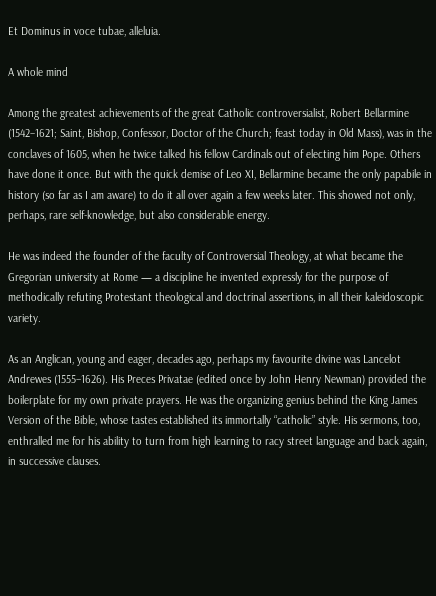Et Dominus in voce tubae, alleluia.

A whole mind

Among the greatest achievements of the great Catholic controversialist, Robert Bellarmine (1542–1621; Saint, Bishop, Confessor, Doctor of the Church; feast today in Old Mass), was in the conclaves of 1605, when he twice talked his fellow Cardinals out of electing him Pope. Others have done it once. But with the quick demise of Leo XI, Bellarmine became the only papabile in history (so far as I am aware) to do it all over again a few weeks later. This showed not only, perhaps, rare self-knowledge, but also considerable energy.

He was indeed the founder of the faculty of Controversial Theology, at what became the Gregorian university at Rome — a discipline he invented expressly for the purpose of methodically refuting Protestant theological and doctrinal assertions, in all their kaleidoscopic variety.

As an Anglican, young and eager, decades ago, perhaps my favourite divine was Lancelot Andrewes (1555–1626). His Preces Privatae (edited once by John Henry Newman) provided the boilerplate for my own private prayers. He was the organizing genius behind the King James Version of the Bible, whose tastes established its immortally “catholic” style. His sermons, too, enthralled me for his ability to turn from high learning to racy street language and back again, in successive clauses.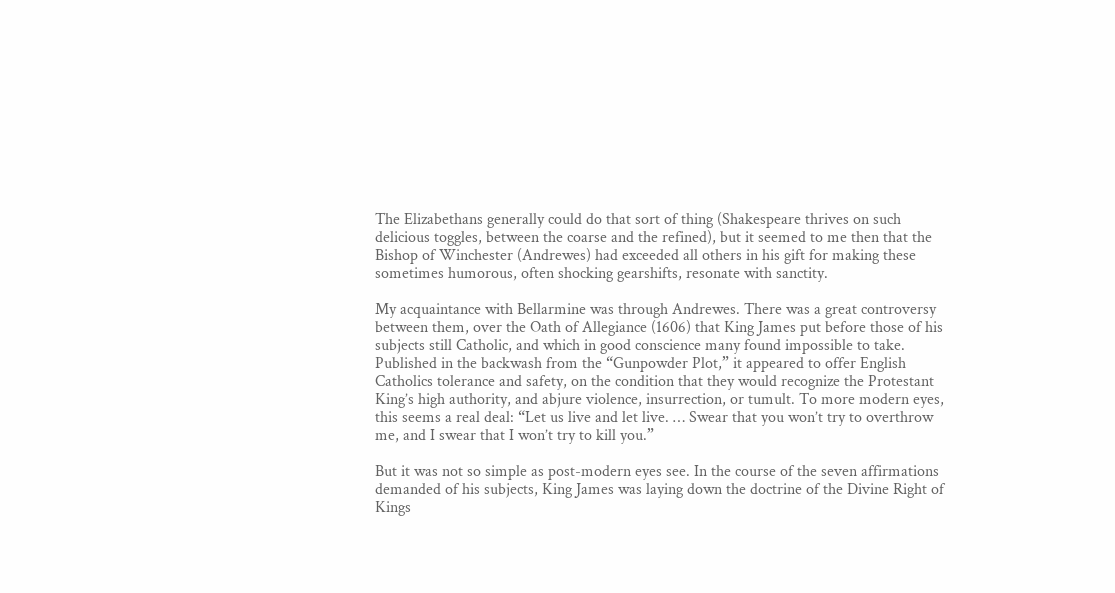The Elizabethans generally could do that sort of thing (Shakespeare thrives on such delicious toggles, between the coarse and the refined), but it seemed to me then that the Bishop of Winchester (Andrewes) had exceeded all others in his gift for making these sometimes humorous, often shocking gearshifts, resonate with sanctity.

My acquaintance with Bellarmine was through Andrewes. There was a great controversy between them, over the Oath of Allegiance (1606) that King James put before those of his subjects still Catholic, and which in good conscience many found impossible to take. Published in the backwash from the “Gunpowder Plot,” it appeared to offer English Catholics tolerance and safety, on the condition that they would recognize the Protestant King’s high authority, and abjure violence, insurrection, or tumult. To more modern eyes, this seems a real deal: “Let us live and let live. … Swear that you won’t try to overthrow me, and I swear that I won’t try to kill you.”

But it was not so simple as post-modern eyes see. In the course of the seven affirmations demanded of his subjects, King James was laying down the doctrine of the Divine Right of Kings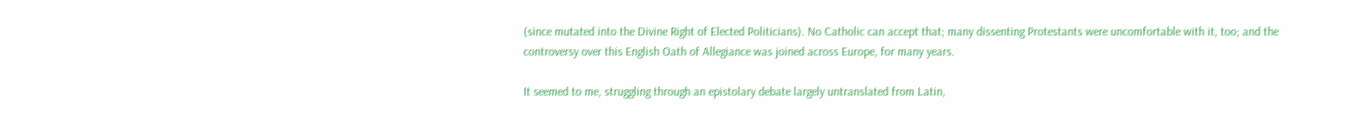(since mutated into the Divine Right of Elected Politicians). No Catholic can accept that; many dissenting Protestants were uncomfortable with it, too; and the controversy over this English Oath of Allegiance was joined across Europe, for many years.

It seemed to me, struggling through an epistolary debate largely untranslated from Latin,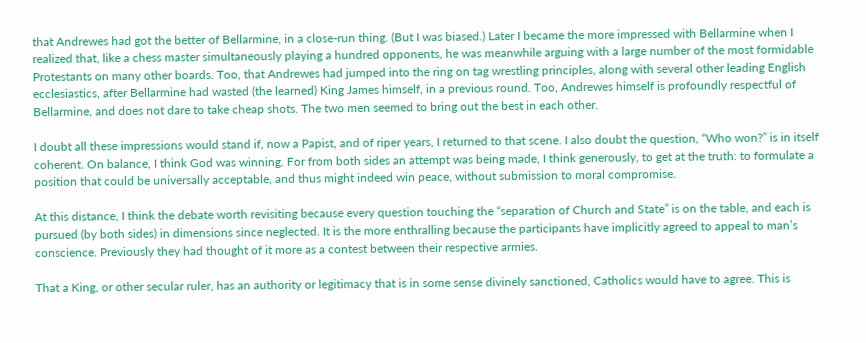that Andrewes had got the better of Bellarmine, in a close-run thing. (But I was biased.) Later I became the more impressed with Bellarmine when I realized that, like a chess master simultaneously playing a hundred opponents, he was meanwhile arguing with a large number of the most formidable Protestants on many other boards. Too, that Andrewes had jumped into the ring on tag wrestling principles, along with several other leading English ecclesiastics, after Bellarmine had wasted (the learned) King James himself, in a previous round. Too, Andrewes himself is profoundly respectful of Bellarmine, and does not dare to take cheap shots. The two men seemed to bring out the best in each other.

I doubt all these impressions would stand if, now a Papist, and of riper years, I returned to that scene. I also doubt the question, “Who won?” is in itself coherent. On balance, I think God was winning. For from both sides an attempt was being made, I think generously, to get at the truth: to formulate a position that could be universally acceptable, and thus might indeed win peace, without submission to moral compromise.

At this distance, I think the debate worth revisiting because every question touching the “separation of Church and State” is on the table, and each is pursued (by both sides) in dimensions since neglected. It is the more enthralling because the participants have implicitly agreed to appeal to man’s conscience. Previously they had thought of it more as a contest between their respective armies.

That a King, or other secular ruler, has an authority or legitimacy that is in some sense divinely sanctioned, Catholics would have to agree. This is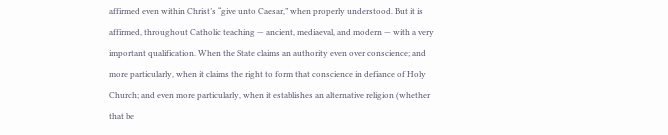affirmed even within Christ’s “give unto Caesar,” when properly understood. But it is affirmed, throughout Catholic teaching — ancient, mediaeval, and modern — with a very important qualification. When the State claims an authority even over conscience; and more particularly, when it claims the right to form that conscience in defiance of Holy Church; and even more particularly, when it establishes an alternative religion (whether that be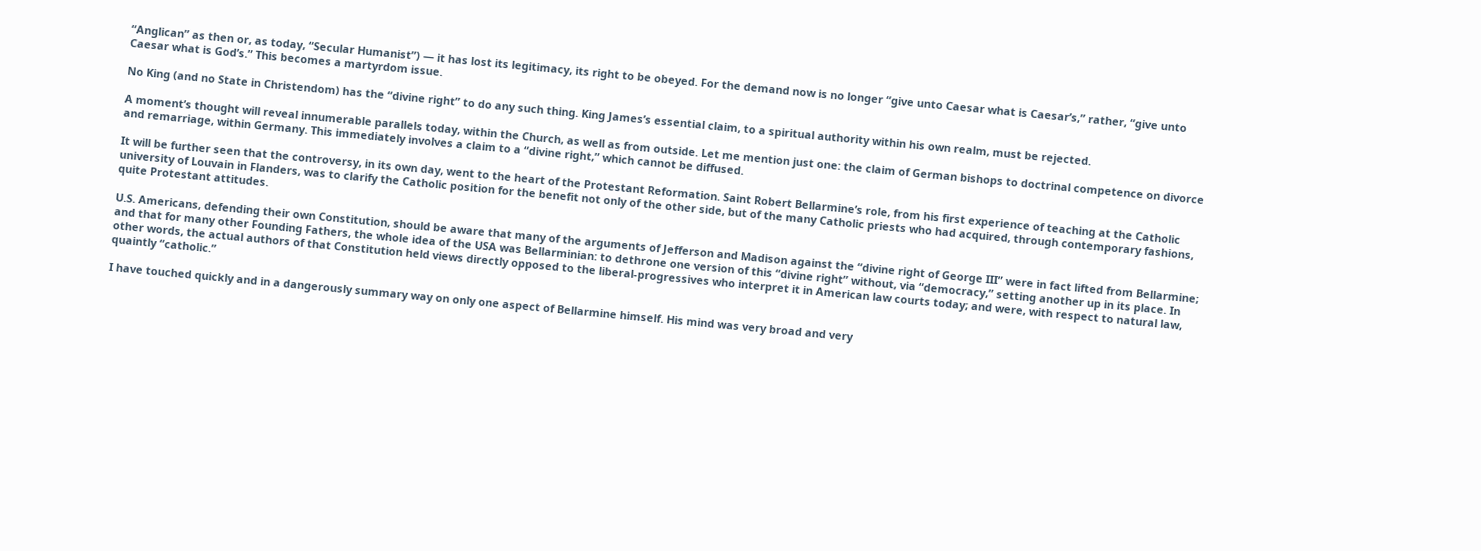“Anglican” as then or, as today, “Secular Humanist”) — it has lost its legitimacy, its right to be obeyed. For the demand now is no longer “give unto Caesar what is Caesar’s,” rather, “give unto Caesar what is God’s.” This becomes a martyrdom issue.

No King (and no State in Christendom) has the “divine right” to do any such thing. King James’s essential claim, to a spiritual authority within his own realm, must be rejected.

A moment’s thought will reveal innumerable parallels today, within the Church, as well as from outside. Let me mention just one: the claim of German bishops to doctrinal competence on divorce and remarriage, within Germany. This immediately involves a claim to a “divine right,” which cannot be diffused.

It will be further seen that the controversy, in its own day, went to the heart of the Protestant Reformation. Saint Robert Bellarmine’s role, from his first experience of teaching at the Catholic university of Louvain in Flanders, was to clarify the Catholic position for the benefit not only of the other side, but of the many Catholic priests who had acquired, through contemporary fashions, quite Protestant attitudes.

U.S. Americans, defending their own Constitution, should be aware that many of the arguments of Jefferson and Madison against the “divine right of George III” were in fact lifted from Bellarmine; and that for many other Founding Fathers, the whole idea of the USA was Bellarminian: to dethrone one version of this “divine right” without, via “democracy,” setting another up in its place. In other words, the actual authors of that Constitution held views directly opposed to the liberal-progressives who interpret it in American law courts today; and were, with respect to natural law, quaintly “catholic.”

I have touched quickly and in a dangerously summary way on only one aspect of Bellarmine himself. His mind was very broad and very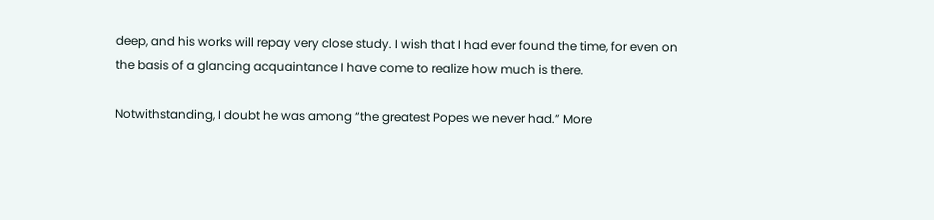deep, and his works will repay very close study. I wish that I had ever found the time, for even on the basis of a glancing acquaintance I have come to realize how much is there.

Notwithstanding, I doubt he was among “the greatest Popes we never had.” More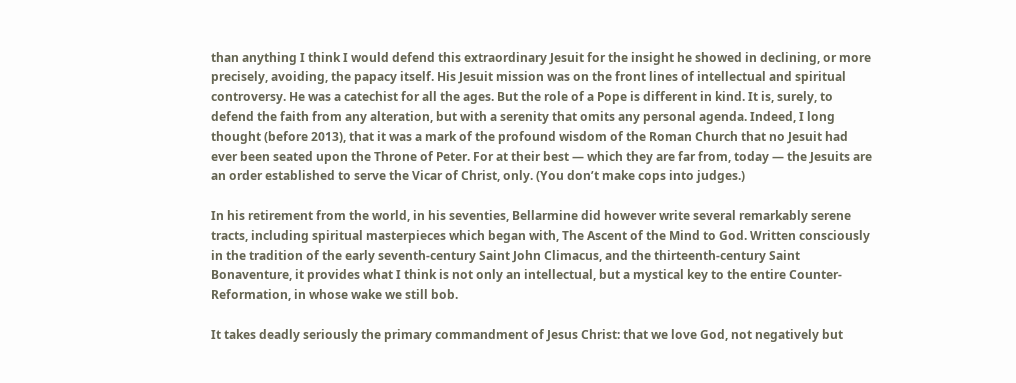than anything I think I would defend this extraordinary Jesuit for the insight he showed in declining, or more precisely, avoiding, the papacy itself. His Jesuit mission was on the front lines of intellectual and spiritual controversy. He was a catechist for all the ages. But the role of a Pope is different in kind. It is, surely, to defend the faith from any alteration, but with a serenity that omits any personal agenda. Indeed, I long thought (before 2013), that it was a mark of the profound wisdom of the Roman Church that no Jesuit had ever been seated upon the Throne of Peter. For at their best — which they are far from, today — the Jesuits are an order established to serve the Vicar of Christ, only. (You don’t make cops into judges.)

In his retirement from the world, in his seventies, Bellarmine did however write several remarkably serene tracts, including spiritual masterpieces which began with, The Ascent of the Mind to God. Written consciously in the tradition of the early seventh-century Saint John Climacus, and the thirteenth-century Saint Bonaventure, it provides what I think is not only an intellectual, but a mystical key to the entire Counter-Reformation, in whose wake we still bob.

It takes deadly seriously the primary commandment of Jesus Christ: that we love God, not negatively but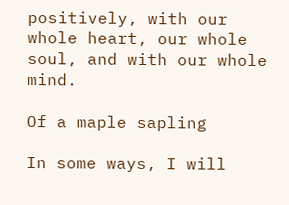positively, with our whole heart, our whole soul, and with our whole mind.

Of a maple sapling

In some ways, I will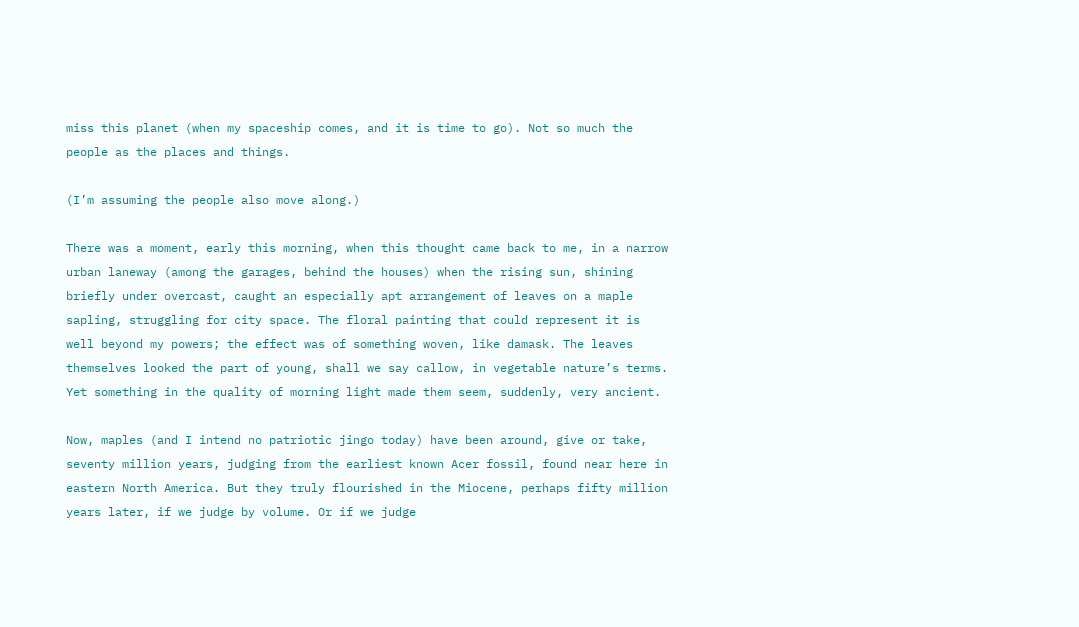miss this planet (when my spaceship comes, and it is time to go). Not so much the people as the places and things.

(I’m assuming the people also move along.)

There was a moment, early this morning, when this thought came back to me, in a narrow urban laneway (among the garages, behind the houses) when the rising sun, shining briefly under overcast, caught an especially apt arrangement of leaves on a maple sapling, struggling for city space. The floral painting that could represent it is well beyond my powers; the effect was of something woven, like damask. The leaves themselves looked the part of young, shall we say callow, in vegetable nature’s terms. Yet something in the quality of morning light made them seem, suddenly, very ancient.

Now, maples (and I intend no patriotic jingo today) have been around, give or take, seventy million years, judging from the earliest known Acer fossil, found near here in eastern North America. But they truly flourished in the Miocene, perhaps fifty million years later, if we judge by volume. Or if we judge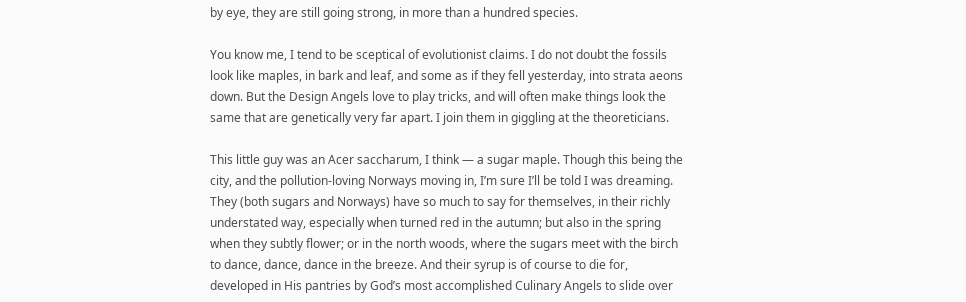by eye, they are still going strong, in more than a hundred species.

You know me, I tend to be sceptical of evolutionist claims. I do not doubt the fossils look like maples, in bark and leaf, and some as if they fell yesterday, into strata aeons down. But the Design Angels love to play tricks, and will often make things look the same that are genetically very far apart. I join them in giggling at the theoreticians.

This little guy was an Acer saccharum, I think — a sugar maple. Though this being the city, and the pollution-loving Norways moving in, I’m sure I’ll be told I was dreaming. They (both sugars and Norways) have so much to say for themselves, in their richly understated way, especially when turned red in the autumn; but also in the spring when they subtly flower; or in the north woods, where the sugars meet with the birch to dance, dance, dance in the breeze. And their syrup is of course to die for, developed in His pantries by God’s most accomplished Culinary Angels to slide over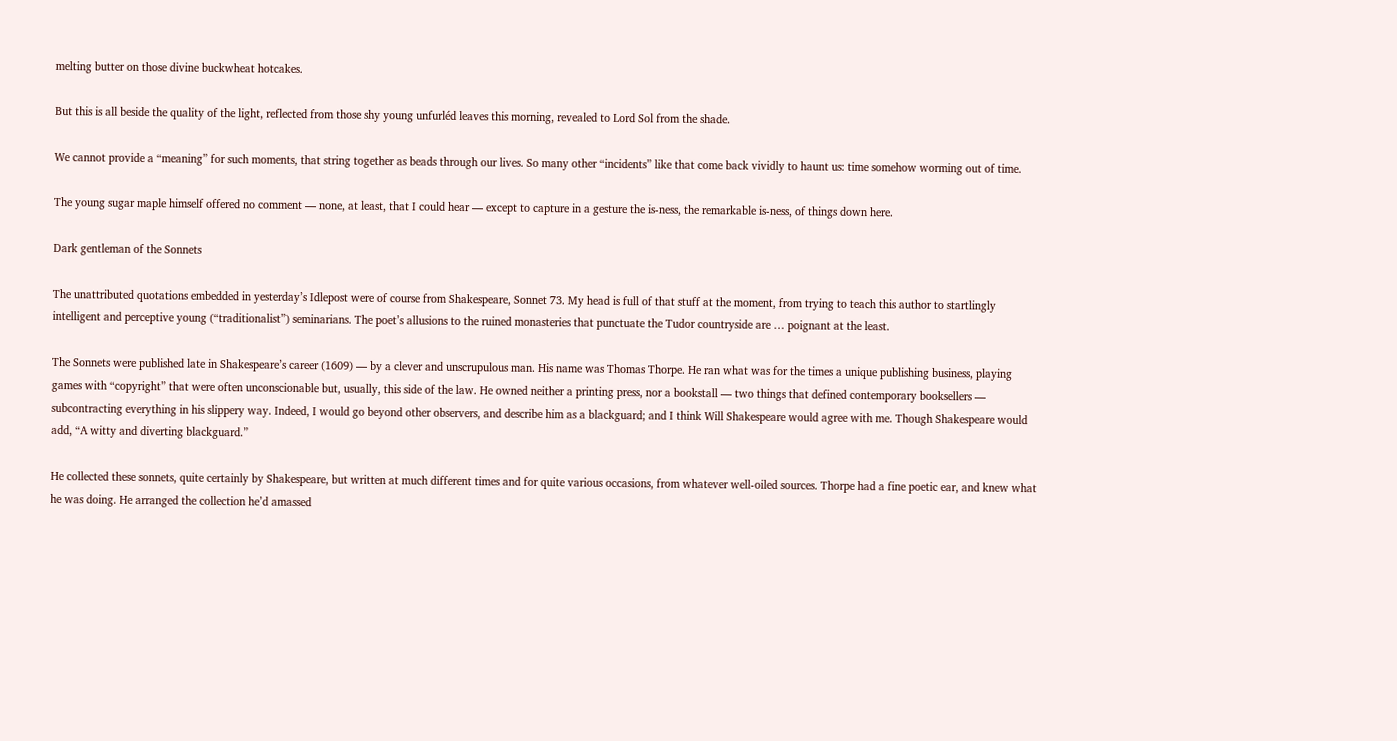melting butter on those divine buckwheat hotcakes.

But this is all beside the quality of the light, reflected from those shy young unfurléd leaves this morning, revealed to Lord Sol from the shade.

We cannot provide a “meaning” for such moments, that string together as beads through our lives. So many other “incidents” like that come back vividly to haunt us: time somehow worming out of time.

The young sugar maple himself offered no comment — none, at least, that I could hear — except to capture in a gesture the is-ness, the remarkable is-ness, of things down here.

Dark gentleman of the Sonnets

The unattributed quotations embedded in yesterday’s Idlepost were of course from Shakespeare, Sonnet 73. My head is full of that stuff at the moment, from trying to teach this author to startlingly intelligent and perceptive young (“traditionalist”) seminarians. The poet’s allusions to the ruined monasteries that punctuate the Tudor countryside are … poignant at the least.

The Sonnets were published late in Shakespeare’s career (1609) — by a clever and unscrupulous man. His name was Thomas Thorpe. He ran what was for the times a unique publishing business, playing games with “copyright” that were often unconscionable but, usually, this side of the law. He owned neither a printing press, nor a bookstall — two things that defined contemporary booksellers — subcontracting everything in his slippery way. Indeed, I would go beyond other observers, and describe him as a blackguard; and I think Will Shakespeare would agree with me. Though Shakespeare would add, “A witty and diverting blackguard.”

He collected these sonnets, quite certainly by Shakespeare, but written at much different times and for quite various occasions, from whatever well-oiled sources. Thorpe had a fine poetic ear, and knew what he was doing. He arranged the collection he’d amassed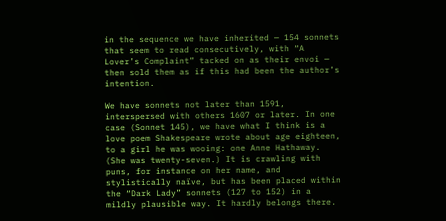in the sequence we have inherited — 154 sonnets that seem to read consecutively, with “A Lover’s Complaint” tacked on as their envoi — then sold them as if this had been the author’s intention.

We have sonnets not later than 1591, interspersed with others 1607 or later. In one case (Sonnet 145), we have what I think is a love poem Shakespeare wrote about age eighteen, to a girl he was wooing: one Anne Hathaway. (She was twenty-seven.) It is crawling with puns, for instance on her name, and stylistically naïve, but has been placed within the “Dark Lady” sonnets (127 to 152) in a mildly plausible way. It hardly belongs there.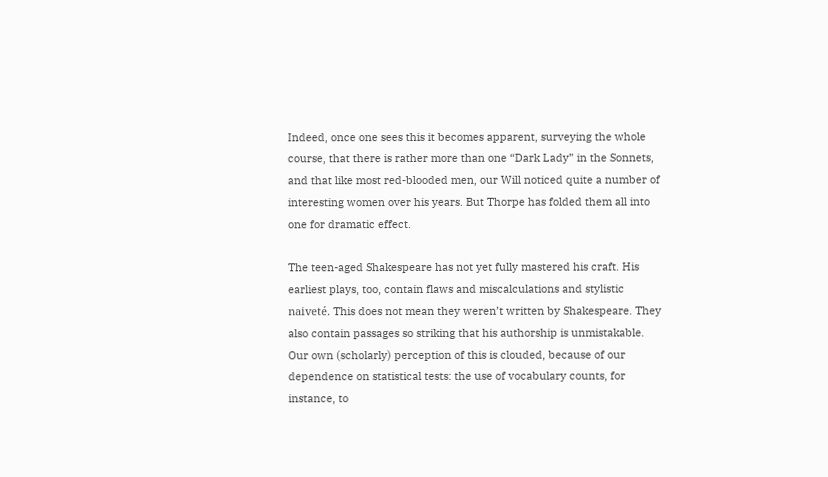Indeed, once one sees this it becomes apparent, surveying the whole course, that there is rather more than one “Dark Lady” in the Sonnets, and that like most red-blooded men, our Will noticed quite a number of interesting women over his years. But Thorpe has folded them all into one for dramatic effect.

The teen-aged Shakespeare has not yet fully mastered his craft. His earliest plays, too, contain flaws and miscalculations and stylistic naiveté. This does not mean they weren’t written by Shakespeare. They also contain passages so striking that his authorship is unmistakable. Our own (scholarly) perception of this is clouded, because of our dependence on statistical tests: the use of vocabulary counts, for instance, to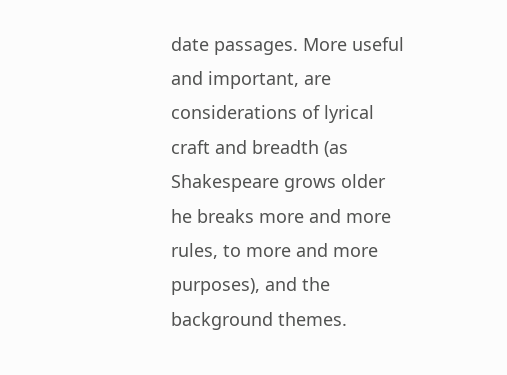date passages. More useful and important, are considerations of lyrical craft and breadth (as Shakespeare grows older he breaks more and more rules, to more and more purposes), and the background themes.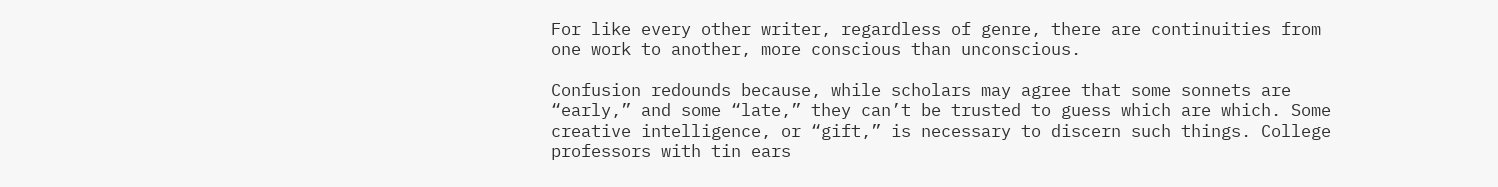For like every other writer, regardless of genre, there are continuities from one work to another, more conscious than unconscious.

Confusion redounds because, while scholars may agree that some sonnets are “early,” and some “late,” they can’t be trusted to guess which are which. Some creative intelligence, or “gift,” is necessary to discern such things. College professors with tin ears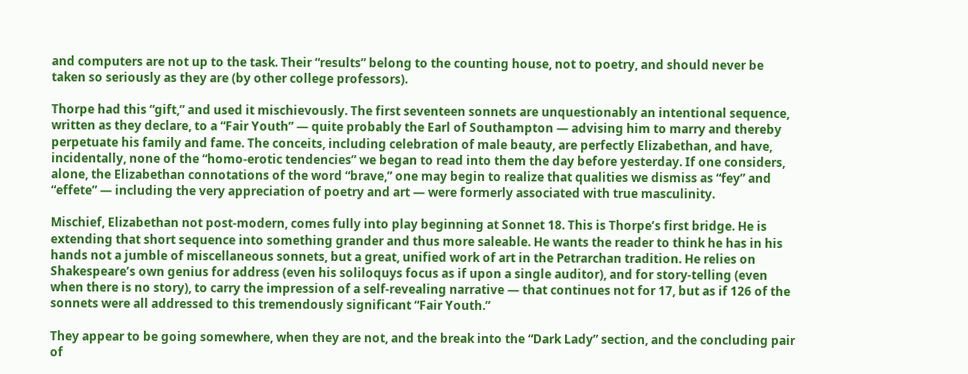and computers are not up to the task. Their “results” belong to the counting house, not to poetry, and should never be taken so seriously as they are (by other college professors).

Thorpe had this “gift,” and used it mischievously. The first seventeen sonnets are unquestionably an intentional sequence, written as they declare, to a “Fair Youth” — quite probably the Earl of Southampton — advising him to marry and thereby perpetuate his family and fame. The conceits, including celebration of male beauty, are perfectly Elizabethan, and have, incidentally, none of the “homo-erotic tendencies” we began to read into them the day before yesterday. If one considers, alone, the Elizabethan connotations of the word “brave,” one may begin to realize that qualities we dismiss as “fey” and “effete” — including the very appreciation of poetry and art — were formerly associated with true masculinity.

Mischief, Elizabethan not post-modern, comes fully into play beginning at Sonnet 18. This is Thorpe’s first bridge. He is extending that short sequence into something grander and thus more saleable. He wants the reader to think he has in his hands not a jumble of miscellaneous sonnets, but a great, unified work of art in the Petrarchan tradition. He relies on Shakespeare’s own genius for address (even his soliloquys focus as if upon a single auditor), and for story-telling (even when there is no story), to carry the impression of a self-revealing narrative — that continues not for 17, but as if 126 of the sonnets were all addressed to this tremendously significant “Fair Youth.”

They appear to be going somewhere, when they are not, and the break into the “Dark Lady” section, and the concluding pair of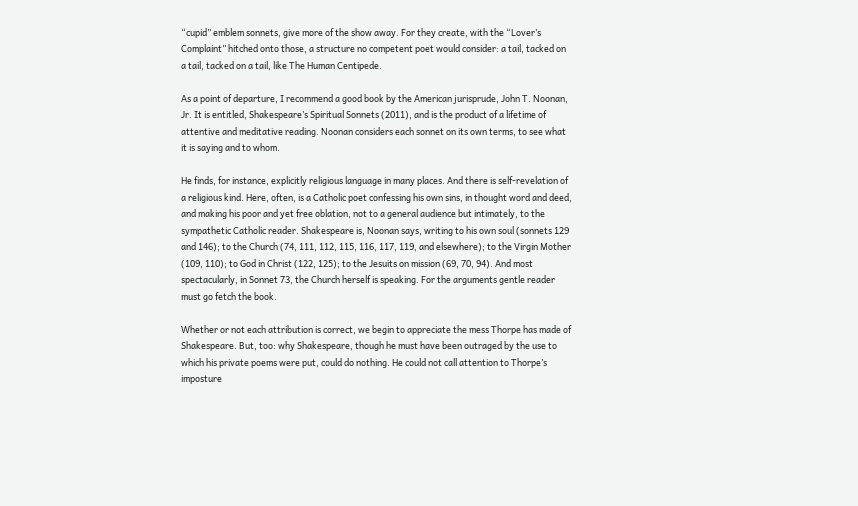“cupid” emblem sonnets, give more of the show away. For they create, with the “Lover’s Complaint” hitched onto those, a structure no competent poet would consider: a tail, tacked on a tail, tacked on a tail, like The Human Centipede.

As a point of departure, I recommend a good book by the American jurisprude, John T. Noonan, Jr. It is entitled, Shakespeare’s Spiritual Sonnets (2011), and is the product of a lifetime of attentive and meditative reading. Noonan considers each sonnet on its own terms, to see what it is saying and to whom.

He finds, for instance, explicitly religious language in many places. And there is self-revelation of a religious kind. Here, often, is a Catholic poet confessing his own sins, in thought word and deed, and making his poor and yet free oblation, not to a general audience but intimately, to the sympathetic Catholic reader. Shakespeare is, Noonan says, writing to his own soul (sonnets 129 and 146); to the Church (74, 111, 112, 115, 116, 117, 119, and elsewhere); to the Virgin Mother (109, 110); to God in Christ (122, 125); to the Jesuits on mission (69, 70, 94). And most spectacularly, in Sonnet 73, the Church herself is speaking. For the arguments gentle reader must go fetch the book.

Whether or not each attribution is correct, we begin to appreciate the mess Thorpe has made of Shakespeare. But, too: why Shakespeare, though he must have been outraged by the use to which his private poems were put, could do nothing. He could not call attention to Thorpe’s imposture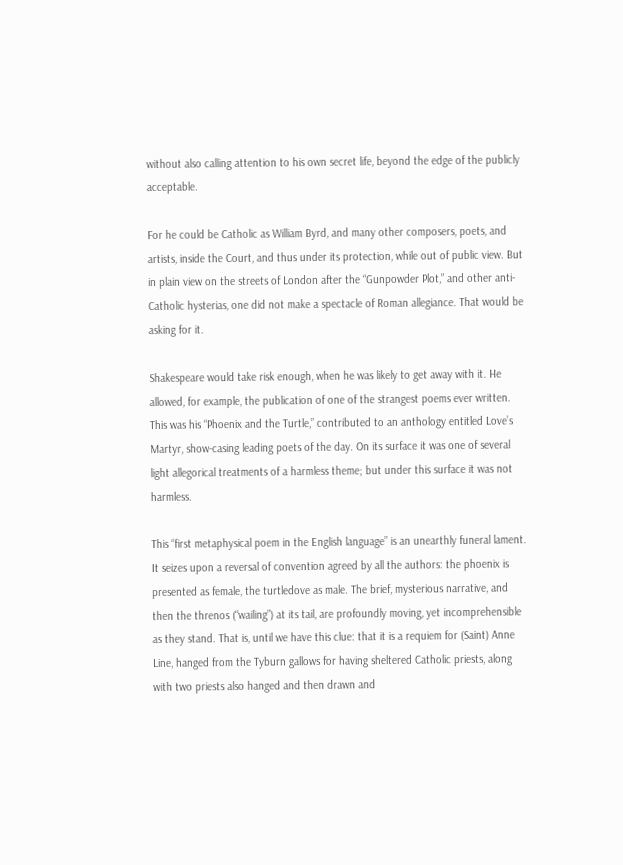without also calling attention to his own secret life, beyond the edge of the publicly acceptable.

For he could be Catholic as William Byrd, and many other composers, poets, and artists, inside the Court, and thus under its protection, while out of public view. But in plain view on the streets of London after the “Gunpowder Plot,” and other anti-Catholic hysterias, one did not make a spectacle of Roman allegiance. That would be asking for it.

Shakespeare would take risk enough, when he was likely to get away with it. He allowed, for example, the publication of one of the strangest poems ever written. This was his “Phoenix and the Turtle,” contributed to an anthology entitled Love’s Martyr, show-casing leading poets of the day. On its surface it was one of several light allegorical treatments of a harmless theme; but under this surface it was not harmless.

This “first metaphysical poem in the English language” is an unearthly funeral lament. It seizes upon a reversal of convention agreed by all the authors: the phoenix is presented as female, the turtledove as male. The brief, mysterious narrative, and then the threnos (“wailing”) at its tail, are profoundly moving, yet incomprehensible as they stand. That is, until we have this clue: that it is a requiem for (Saint) Anne Line, hanged from the Tyburn gallows for having sheltered Catholic priests, along with two priests also hanged and then drawn and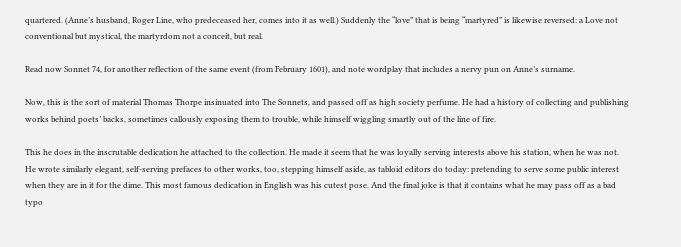quartered. (Anne’s husband, Roger Line, who predeceased her, comes into it as well.) Suddenly the “love” that is being “martyred” is likewise reversed: a Love not conventional but mystical, the martyrdom not a conceit, but real.

Read now Sonnet 74, for another reflection of the same event (from February 1601), and note wordplay that includes a nervy pun on Anne’s surname.

Now, this is the sort of material Thomas Thorpe insinuated into The Sonnets, and passed off as high society perfume. He had a history of collecting and publishing works behind poets’ backs, sometimes callously exposing them to trouble, while himself wiggling smartly out of the line of fire.

This he does in the inscrutable dedication he attached to the collection. He made it seem that he was loyally serving interests above his station, when he was not. He wrote similarly elegant, self-serving prefaces to other works, too, stepping himself aside, as tabloid editors do today: pretending to serve some public interest when they are in it for the dime. This most famous dedication in English was his cutest pose. And the final joke is that it contains what he may pass off as a bad typo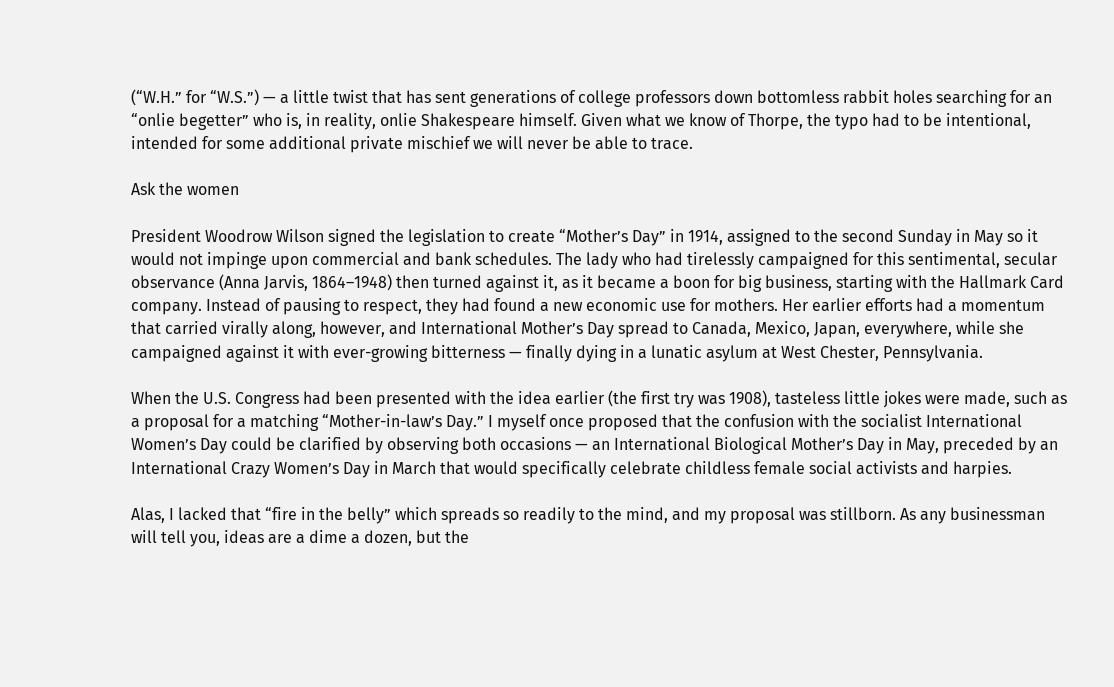(“W.H.” for “W.S.”) — a little twist that has sent generations of college professors down bottomless rabbit holes searching for an “onlie begetter” who is, in reality, onlie Shakespeare himself. Given what we know of Thorpe, the typo had to be intentional, intended for some additional private mischief we will never be able to trace.

Ask the women

President Woodrow Wilson signed the legislation to create “Mother’s Day” in 1914, assigned to the second Sunday in May so it would not impinge upon commercial and bank schedules. The lady who had tirelessly campaigned for this sentimental, secular observance (Anna Jarvis, 1864–1948) then turned against it, as it became a boon for big business, starting with the Hallmark Card company. Instead of pausing to respect, they had found a new economic use for mothers. Her earlier efforts had a momentum that carried virally along, however, and International Mother’s Day spread to Canada, Mexico, Japan, everywhere, while she campaigned against it with ever-growing bitterness — finally dying in a lunatic asylum at West Chester, Pennsylvania.

When the U.S. Congress had been presented with the idea earlier (the first try was 1908), tasteless little jokes were made, such as a proposal for a matching “Mother-in-law’s Day.” I myself once proposed that the confusion with the socialist International Women’s Day could be clarified by observing both occasions — an International Biological Mother’s Day in May, preceded by an International Crazy Women’s Day in March that would specifically celebrate childless female social activists and harpies.

Alas, I lacked that “fire in the belly” which spreads so readily to the mind, and my proposal was stillborn. As any businessman will tell you, ideas are a dime a dozen, but the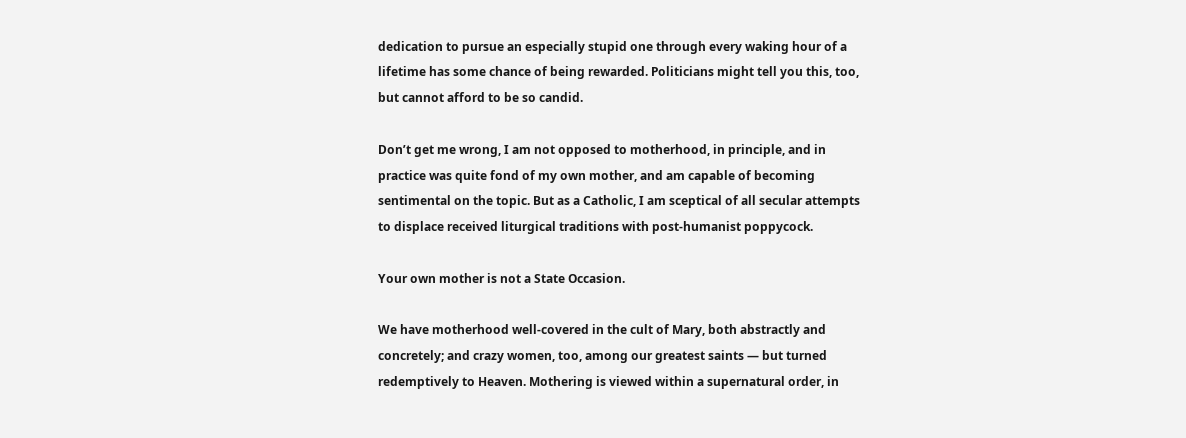dedication to pursue an especially stupid one through every waking hour of a lifetime has some chance of being rewarded. Politicians might tell you this, too, but cannot afford to be so candid.

Don’t get me wrong, I am not opposed to motherhood, in principle, and in practice was quite fond of my own mother, and am capable of becoming sentimental on the topic. But as a Catholic, I am sceptical of all secular attempts to displace received liturgical traditions with post-humanist poppycock.

Your own mother is not a State Occasion.

We have motherhood well-covered in the cult of Mary, both abstractly and concretely; and crazy women, too, among our greatest saints — but turned redemptively to Heaven. Mothering is viewed within a supernatural order, in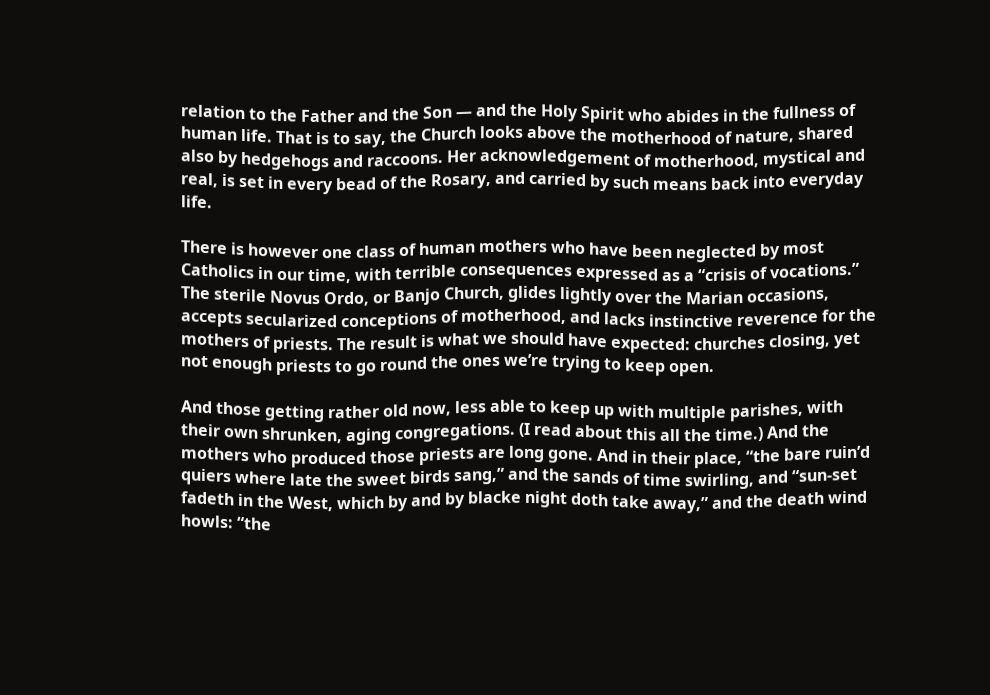relation to the Father and the Son — and the Holy Spirit who abides in the fullness of human life. That is to say, the Church looks above the motherhood of nature, shared also by hedgehogs and raccoons. Her acknowledgement of motherhood, mystical and real, is set in every bead of the Rosary, and carried by such means back into everyday life.

There is however one class of human mothers who have been neglected by most Catholics in our time, with terrible consequences expressed as a “crisis of vocations.” The sterile Novus Ordo, or Banjo Church, glides lightly over the Marian occasions, accepts secularized conceptions of motherhood, and lacks instinctive reverence for the mothers of priests. The result is what we should have expected: churches closing, yet not enough priests to go round the ones we’re trying to keep open.

And those getting rather old now, less able to keep up with multiple parishes, with their own shrunken, aging congregations. (I read about this all the time.) And the mothers who produced those priests are long gone. And in their place, “the bare ruin’d quiers where late the sweet birds sang,” and the sands of time swirling, and “sun-set fadeth in the West, which by and by blacke night doth take away,” and the death wind howls: “the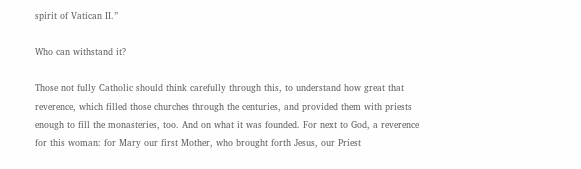spirit of Vatican II.”

Who can withstand it?

Those not fully Catholic should think carefully through this, to understand how great that reverence, which filled those churches through the centuries, and provided them with priests enough to fill the monasteries, too. And on what it was founded. For next to God, a reverence for this woman: for Mary our first Mother, who brought forth Jesus, our Priest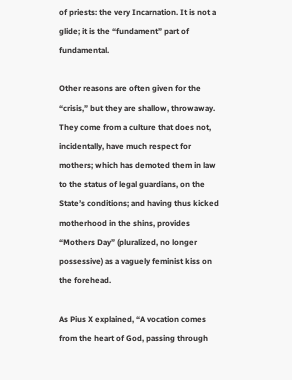of priests: the very Incarnation. It is not a glide; it is the “fundament” part of fundamental.

Other reasons are often given for the “crisis,” but they are shallow, throwaway. They come from a culture that does not, incidentally, have much respect for mothers; which has demoted them in law to the status of legal guardians, on the State’s conditions; and having thus kicked motherhood in the shins, provides “Mothers Day” (pluralized, no longer possessive) as a vaguely feminist kiss on the forehead.

As Pius X explained, “A vocation comes from the heart of God, passing through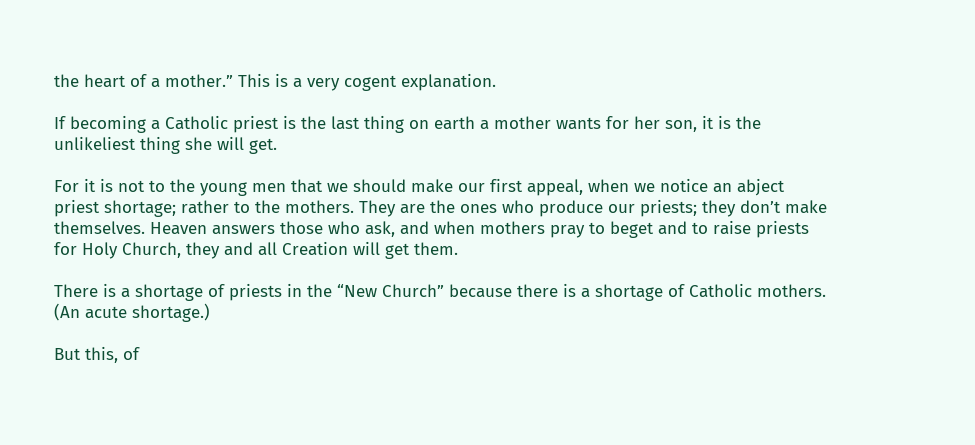the heart of a mother.” This is a very cogent explanation.

If becoming a Catholic priest is the last thing on earth a mother wants for her son, it is the unlikeliest thing she will get.

For it is not to the young men that we should make our first appeal, when we notice an abject priest shortage; rather to the mothers. They are the ones who produce our priests; they don’t make themselves. Heaven answers those who ask, and when mothers pray to beget and to raise priests for Holy Church, they and all Creation will get them.

There is a shortage of priests in the “New Church” because there is a shortage of Catholic mothers. (An acute shortage.)

But this, of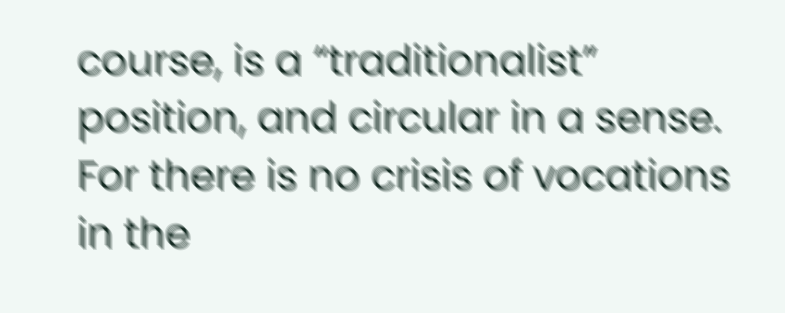course, is a “traditionalist” position, and circular in a sense. For there is no crisis of vocations in the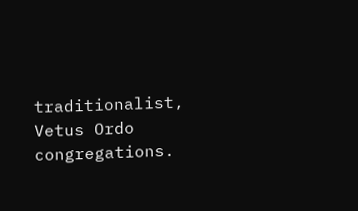traditionalist, Vetus Ordo congregations.